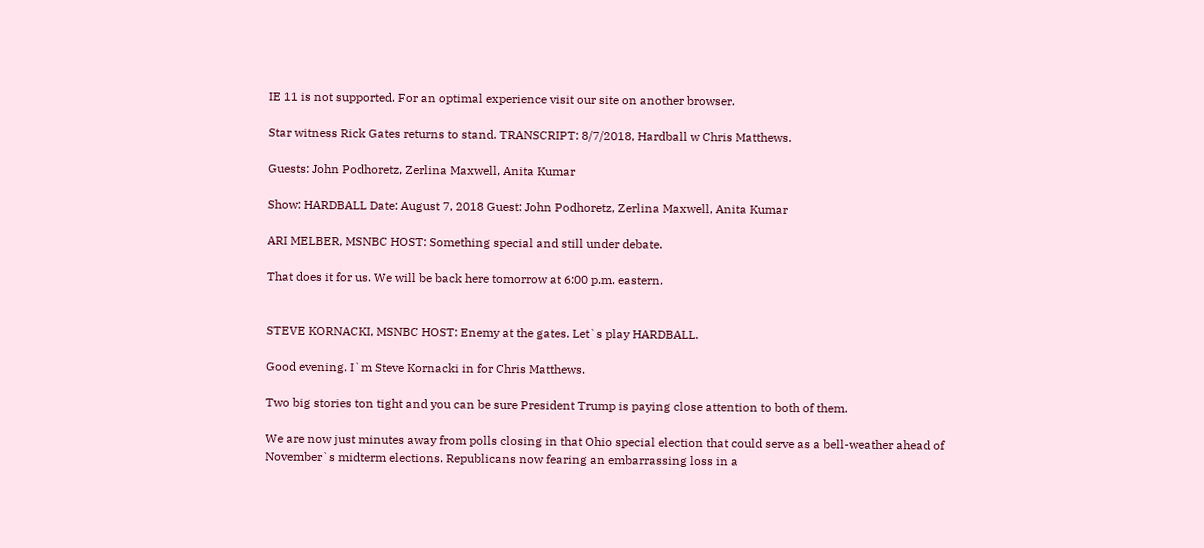IE 11 is not supported. For an optimal experience visit our site on another browser.

Star witness Rick Gates returns to stand. TRANSCRIPT: 8/7/2018, Hardball w Chris Matthews.

Guests: John Podhoretz, Zerlina Maxwell, Anita Kumar

Show: HARDBALL Date: August 7, 2018 Guest: John Podhoretz, Zerlina Maxwell, Anita Kumar

ARI MELBER, MSNBC HOST: Something special and still under debate.

That does it for us. We will be back here tomorrow at 6:00 p.m. eastern.


STEVE KORNACKI, MSNBC HOST: Enemy at the gates. Let`s play HARDBALL.

Good evening. I`m Steve Kornacki in for Chris Matthews.

Two big stories ton tight and you can be sure President Trump is paying close attention to both of them.

We are now just minutes away from polls closing in that Ohio special election that could serve as a bell-weather ahead of November`s midterm elections. Republicans now fearing an embarrassing loss in a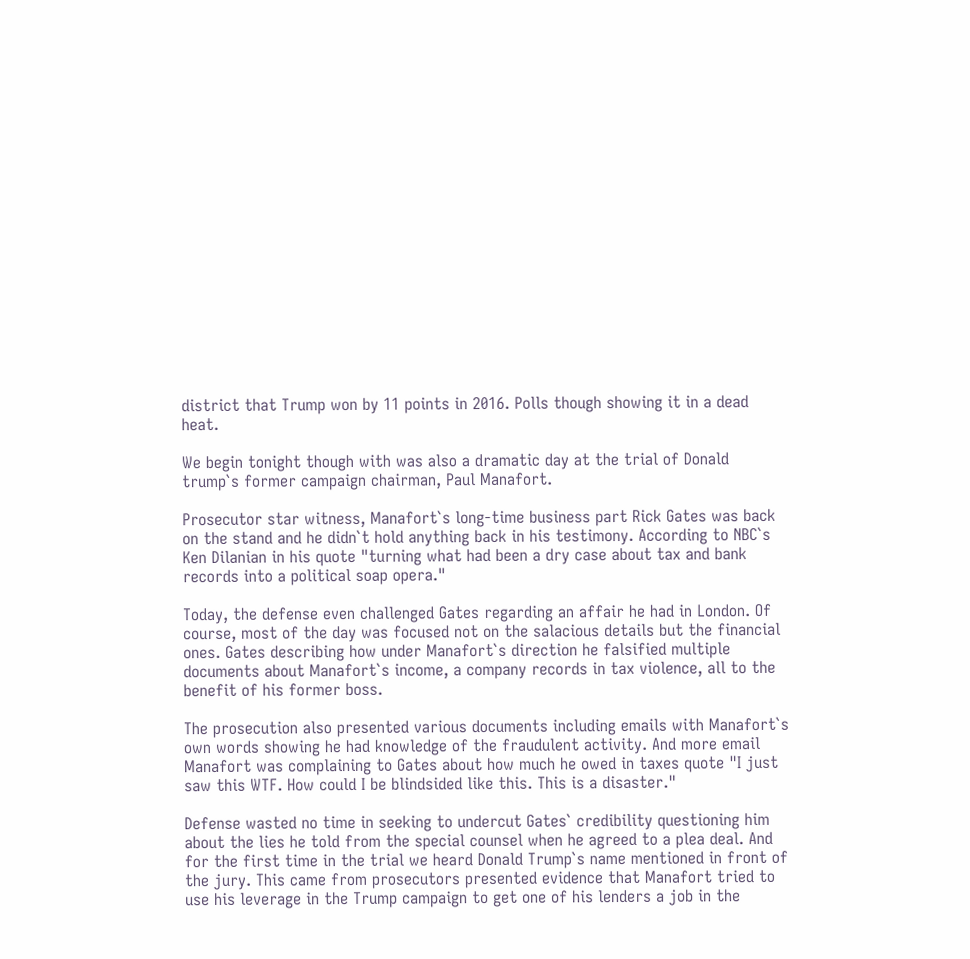district that Trump won by 11 points in 2016. Polls though showing it in a dead heat.

We begin tonight though with was also a dramatic day at the trial of Donald trump`s former campaign chairman, Paul Manafort.

Prosecutor star witness, Manafort`s long-time business part Rick Gates was back on the stand and he didn`t hold anything back in his testimony. According to NBC`s Ken Dilanian in his quote "turning what had been a dry case about tax and bank records into a political soap opera."

Today, the defense even challenged Gates regarding an affair he had in London. Of course, most of the day was focused not on the salacious details but the financial ones. Gates describing how under Manafort`s direction he falsified multiple documents about Manafort`s income, a company records in tax violence, all to the benefit of his former boss.

The prosecution also presented various documents including emails with Manafort`s own words showing he had knowledge of the fraudulent activity. And more email Manafort was complaining to Gates about how much he owed in taxes quote "I just saw this WTF. How could I be blindsided like this. This is a disaster."

Defense wasted no time in seeking to undercut Gates` credibility questioning him about the lies he told from the special counsel when he agreed to a plea deal. And for the first time in the trial we heard Donald Trump`s name mentioned in front of the jury. This came from prosecutors presented evidence that Manafort tried to use his leverage in the Trump campaign to get one of his lenders a job in the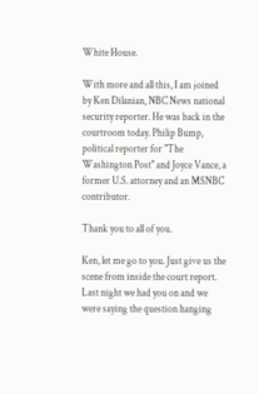White House.

With more and all this, I am joined by Ken Dilanian, NBC News national security reporter. He was back in the courtroom today. Philip Bump, political reporter for "The Washington Post" and Joyce Vance, a former U.S. attorney and an MSNBC contributor.

Thank you to all of you.

Ken, let me go to you. Just give us the scene from inside the court report. Last night we had you on and we were saying the question hanging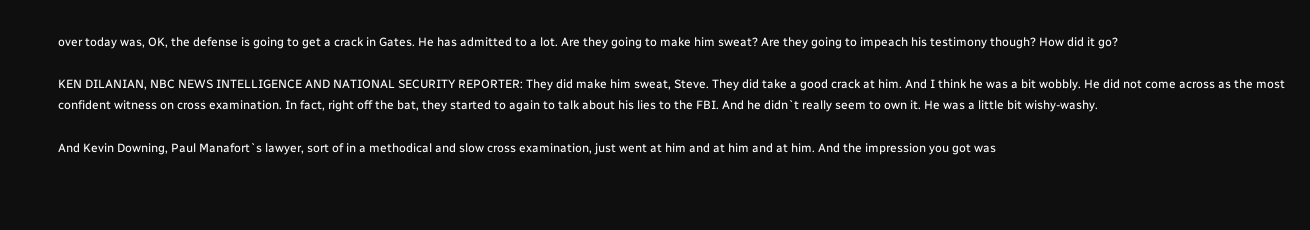over today was, OK, the defense is going to get a crack in Gates. He has admitted to a lot. Are they going to make him sweat? Are they going to impeach his testimony though? How did it go?

KEN DILANIAN, NBC NEWS INTELLIGENCE AND NATIONAL SECURITY REPORTER: They did make him sweat, Steve. They did take a good crack at him. And I think he was a bit wobbly. He did not come across as the most confident witness on cross examination. In fact, right off the bat, they started to again to talk about his lies to the FBI. And he didn`t really seem to own it. He was a little bit wishy-washy.

And Kevin Downing, Paul Manafort`s lawyer, sort of in a methodical and slow cross examination, just went at him and at him and at him. And the impression you got was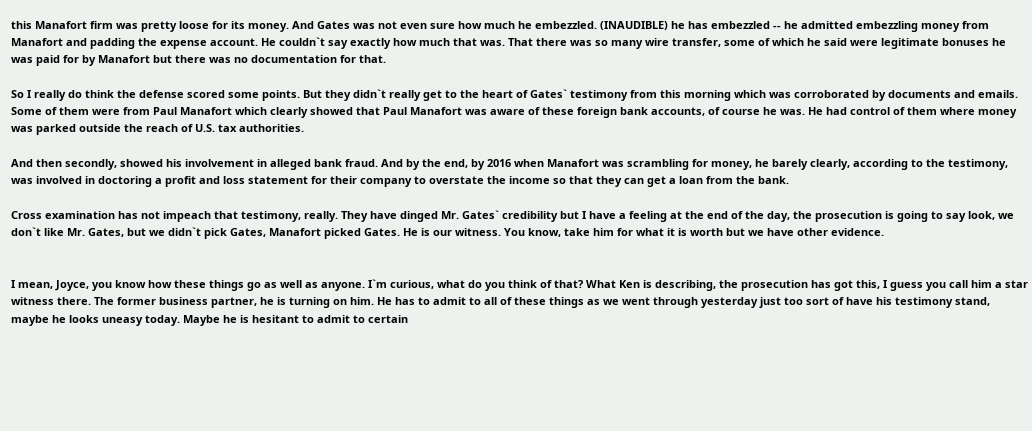this Manafort firm was pretty loose for its money. And Gates was not even sure how much he embezzled. (INAUDIBLE) he has embezzled -- he admitted embezzling money from Manafort and padding the expense account. He couldn`t say exactly how much that was. That there was so many wire transfer, some of which he said were legitimate bonuses he was paid for by Manafort but there was no documentation for that.

So I really do think the defense scored some points. But they didn`t really get to the heart of Gates` testimony from this morning which was corroborated by documents and emails. Some of them were from Paul Manafort which clearly showed that Paul Manafort was aware of these foreign bank accounts, of course he was. He had control of them where money was parked outside the reach of U.S. tax authorities.

And then secondly, showed his involvement in alleged bank fraud. And by the end, by 2016 when Manafort was scrambling for money, he barely clearly, according to the testimony, was involved in doctoring a profit and loss statement for their company to overstate the income so that they can get a loan from the bank.

Cross examination has not impeach that testimony, really. They have dinged Mr. Gates` credibility but I have a feeling at the end of the day, the prosecution is going to say look, we don`t like Mr. Gates, but we didn`t pick Gates, Manafort picked Gates. He is our witness. You know, take him for what it is worth but we have other evidence.


I mean, Joyce, you know how these things go as well as anyone. I`m curious, what do you think of that? What Ken is describing, the prosecution has got this, I guess you call him a star witness there. The former business partner, he is turning on him. He has to admit to all of these things as we went through yesterday just too sort of have his testimony stand, maybe he looks uneasy today. Maybe he is hesitant to admit to certain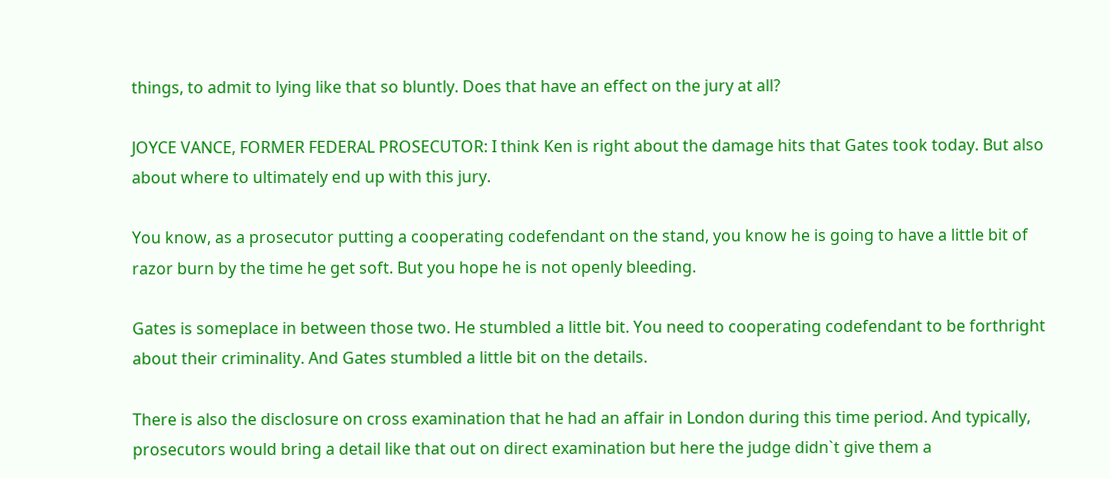things, to admit to lying like that so bluntly. Does that have an effect on the jury at all?

JOYCE VANCE, FORMER FEDERAL PROSECUTOR: I think Ken is right about the damage hits that Gates took today. But also about where to ultimately end up with this jury.

You know, as a prosecutor putting a cooperating codefendant on the stand, you know he is going to have a little bit of razor burn by the time he get soft. But you hope he is not openly bleeding.

Gates is someplace in between those two. He stumbled a little bit. You need to cooperating codefendant to be forthright about their criminality. And Gates stumbled a little bit on the details.

There is also the disclosure on cross examination that he had an affair in London during this time period. And typically, prosecutors would bring a detail like that out on direct examination but here the judge didn`t give them a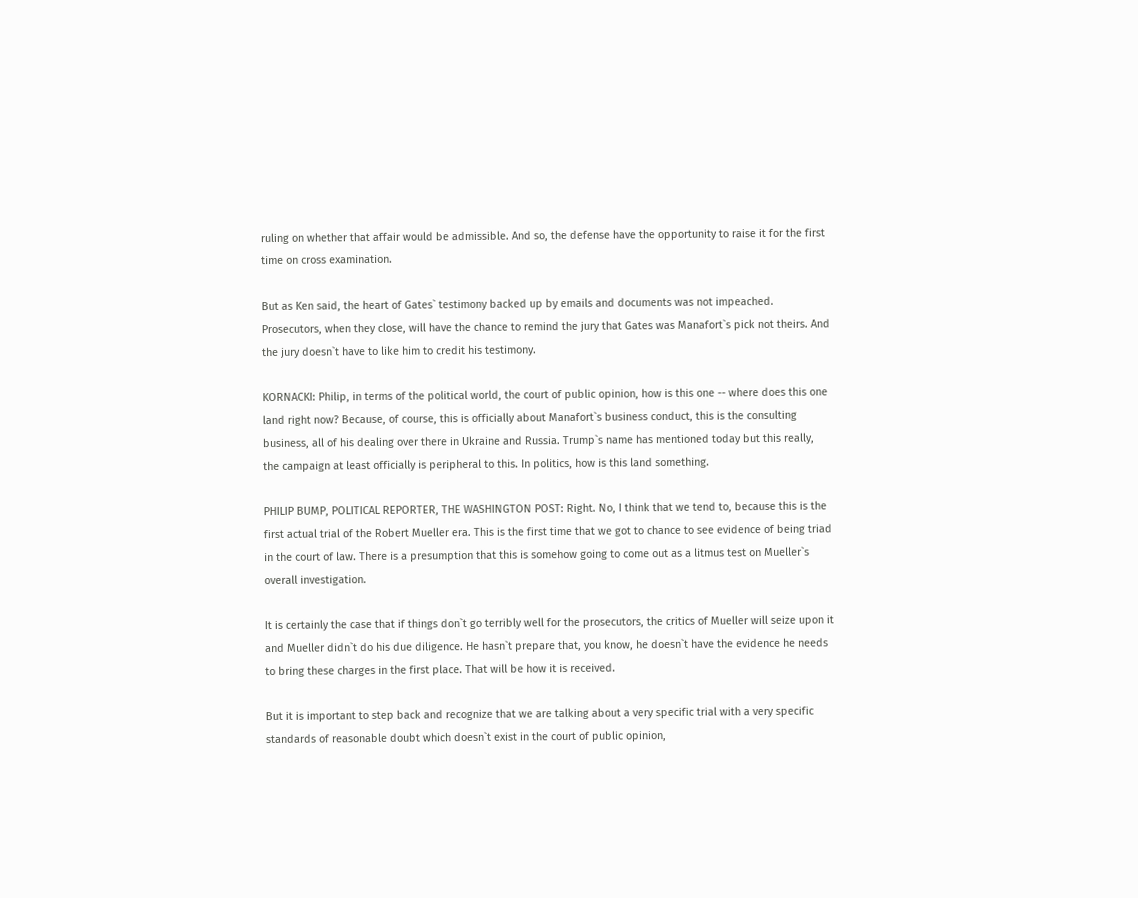ruling on whether that affair would be admissible. And so, the defense have the opportunity to raise it for the first time on cross examination.

But as Ken said, the heart of Gates` testimony backed up by emails and documents was not impeached. Prosecutors, when they close, will have the chance to remind the jury that Gates was Manafort`s pick not theirs. And the jury doesn`t have to like him to credit his testimony.

KORNACKI: Philip, in terms of the political world, the court of public opinion, how is this one -- where does this one land right now? Because, of course, this is officially about Manafort`s business conduct, this is the consulting business, all of his dealing over there in Ukraine and Russia. Trump`s name has mentioned today but this really, the campaign at least officially is peripheral to this. In politics, how is this land something.

PHILIP BUMP, POLITICAL REPORTER, THE WASHINGTON POST: Right. No, I think that we tend to, because this is the first actual trial of the Robert Mueller era. This is the first time that we got to chance to see evidence of being triad in the court of law. There is a presumption that this is somehow going to come out as a litmus test on Mueller`s overall investigation.

It is certainly the case that if things don`t go terribly well for the prosecutors, the critics of Mueller will seize upon it and Mueller didn`t do his due diligence. He hasn`t prepare that, you know, he doesn`t have the evidence he needs to bring these charges in the first place. That will be how it is received.

But it is important to step back and recognize that we are talking about a very specific trial with a very specific standards of reasonable doubt which doesn`t exist in the court of public opinion,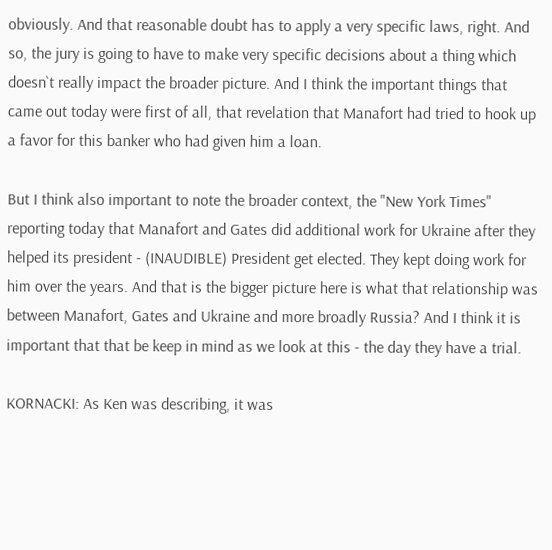obviously. And that reasonable doubt has to apply a very specific laws, right. And so, the jury is going to have to make very specific decisions about a thing which doesn`t really impact the broader picture. And I think the important things that came out today were first of all, that revelation that Manafort had tried to hook up a favor for this banker who had given him a loan.

But I think also important to note the broader context, the "New York Times" reporting today that Manafort and Gates did additional work for Ukraine after they helped its president - (INAUDIBLE) President get elected. They kept doing work for him over the years. And that is the bigger picture here is what that relationship was between Manafort, Gates and Ukraine and more broadly Russia? And I think it is important that that be keep in mind as we look at this - the day they have a trial.

KORNACKI: As Ken was describing, it was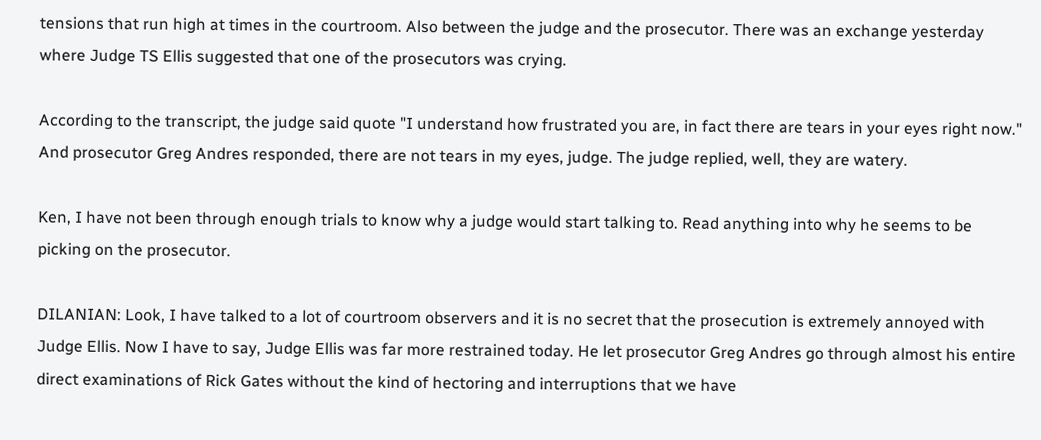tensions that run high at times in the courtroom. Also between the judge and the prosecutor. There was an exchange yesterday where Judge TS Ellis suggested that one of the prosecutors was crying.

According to the transcript, the judge said quote "I understand how frustrated you are, in fact there are tears in your eyes right now." And prosecutor Greg Andres responded, there are not tears in my eyes, judge. The judge replied, well, they are watery.

Ken, I have not been through enough trials to know why a judge would start talking to. Read anything into why he seems to be picking on the prosecutor.

DILANIAN: Look, I have talked to a lot of courtroom observers and it is no secret that the prosecution is extremely annoyed with Judge Ellis. Now I have to say, Judge Ellis was far more restrained today. He let prosecutor Greg Andres go through almost his entire direct examinations of Rick Gates without the kind of hectoring and interruptions that we have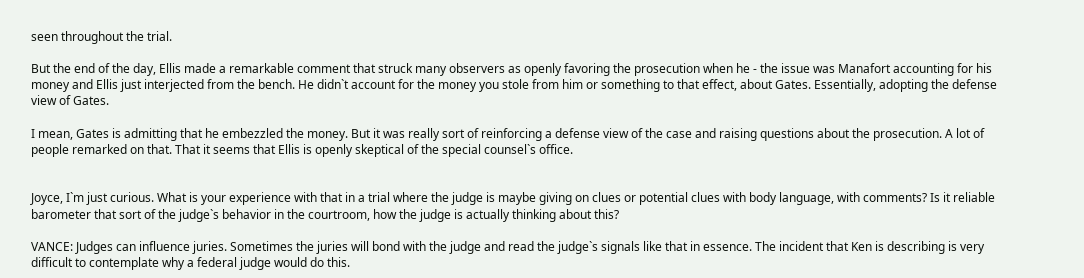seen throughout the trial.

But the end of the day, Ellis made a remarkable comment that struck many observers as openly favoring the prosecution when he - the issue was Manafort accounting for his money and Ellis just interjected from the bench. He didn`t account for the money you stole from him or something to that effect, about Gates. Essentially, adopting the defense view of Gates.

I mean, Gates is admitting that he embezzled the money. But it was really sort of reinforcing a defense view of the case and raising questions about the prosecution. A lot of people remarked on that. That it seems that Ellis is openly skeptical of the special counsel`s office.


Joyce, I`m just curious. What is your experience with that in a trial where the judge is maybe giving on clues or potential clues with body language, with comments? Is it reliable barometer that sort of the judge`s behavior in the courtroom, how the judge is actually thinking about this?

VANCE: Judges can influence juries. Sometimes the juries will bond with the judge and read the judge`s signals like that in essence. The incident that Ken is describing is very difficult to contemplate why a federal judge would do this.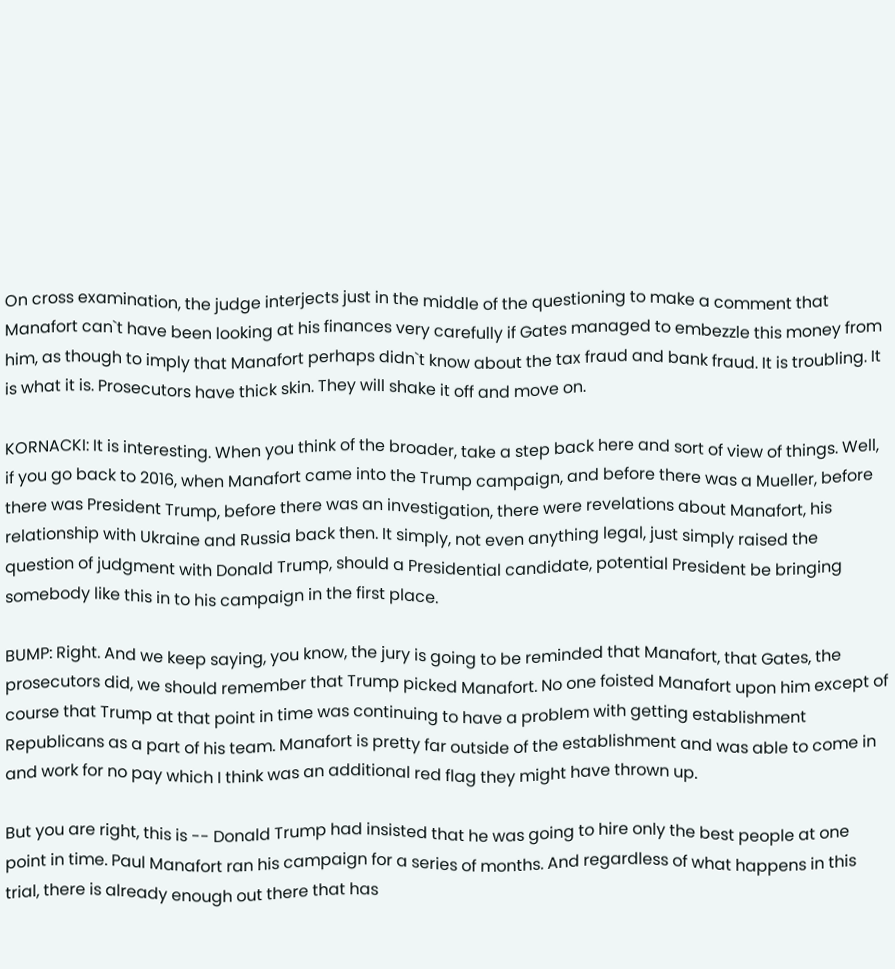On cross examination, the judge interjects just in the middle of the questioning to make a comment that Manafort can`t have been looking at his finances very carefully if Gates managed to embezzle this money from him, as though to imply that Manafort perhaps didn`t know about the tax fraud and bank fraud. It is troubling. It is what it is. Prosecutors have thick skin. They will shake it off and move on.

KORNACKI: It is interesting. When you think of the broader, take a step back here and sort of view of things. Well, if you go back to 2016, when Manafort came into the Trump campaign, and before there was a Mueller, before there was President Trump, before there was an investigation, there were revelations about Manafort, his relationship with Ukraine and Russia back then. It simply, not even anything legal, just simply raised the question of judgment with Donald Trump, should a Presidential candidate, potential President be bringing somebody like this in to his campaign in the first place.

BUMP: Right. And we keep saying, you know, the jury is going to be reminded that Manafort, that Gates, the prosecutors did, we should remember that Trump picked Manafort. No one foisted Manafort upon him except of course that Trump at that point in time was continuing to have a problem with getting establishment Republicans as a part of his team. Manafort is pretty far outside of the establishment and was able to come in and work for no pay which I think was an additional red flag they might have thrown up.

But you are right, this is -- Donald Trump had insisted that he was going to hire only the best people at one point in time. Paul Manafort ran his campaign for a series of months. And regardless of what happens in this trial, there is already enough out there that has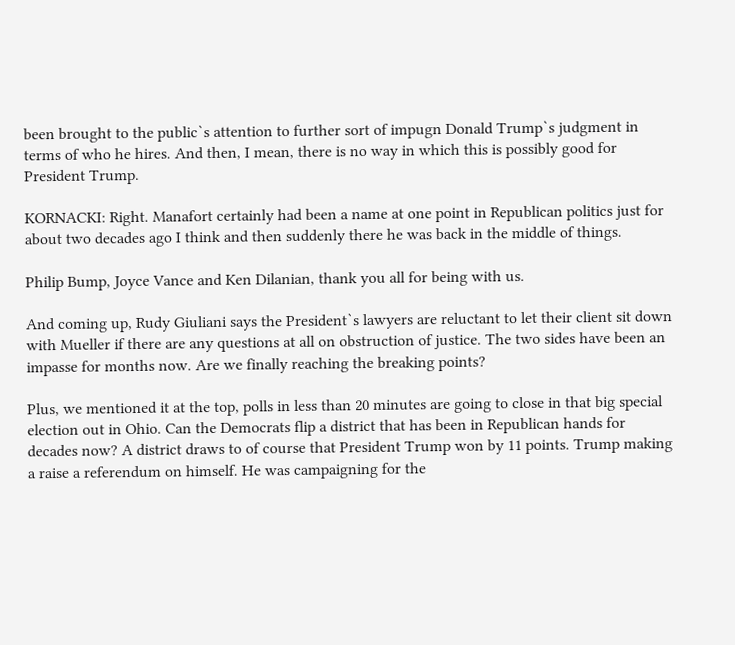been brought to the public`s attention to further sort of impugn Donald Trump`s judgment in terms of who he hires. And then, I mean, there is no way in which this is possibly good for President Trump.

KORNACKI: Right. Manafort certainly had been a name at one point in Republican politics just for about two decades ago I think and then suddenly there he was back in the middle of things.

Philip Bump, Joyce Vance and Ken Dilanian, thank you all for being with us.

And coming up, Rudy Giuliani says the President`s lawyers are reluctant to let their client sit down with Mueller if there are any questions at all on obstruction of justice. The two sides have been an impasse for months now. Are we finally reaching the breaking points?

Plus, we mentioned it at the top, polls in less than 20 minutes are going to close in that big special election out in Ohio. Can the Democrats flip a district that has been in Republican hands for decades now? A district draws to of course that President Trump won by 11 points. Trump making a raise a referendum on himself. He was campaigning for the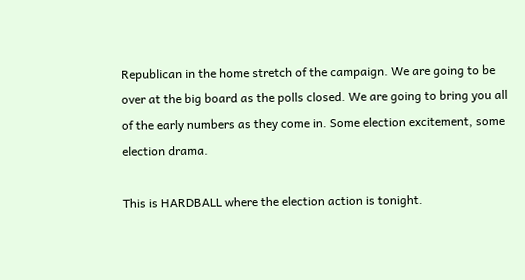Republican in the home stretch of the campaign. We are going to be over at the big board as the polls closed. We are going to bring you all of the early numbers as they come in. Some election excitement, some election drama.

This is HARDBALL where the election action is tonight.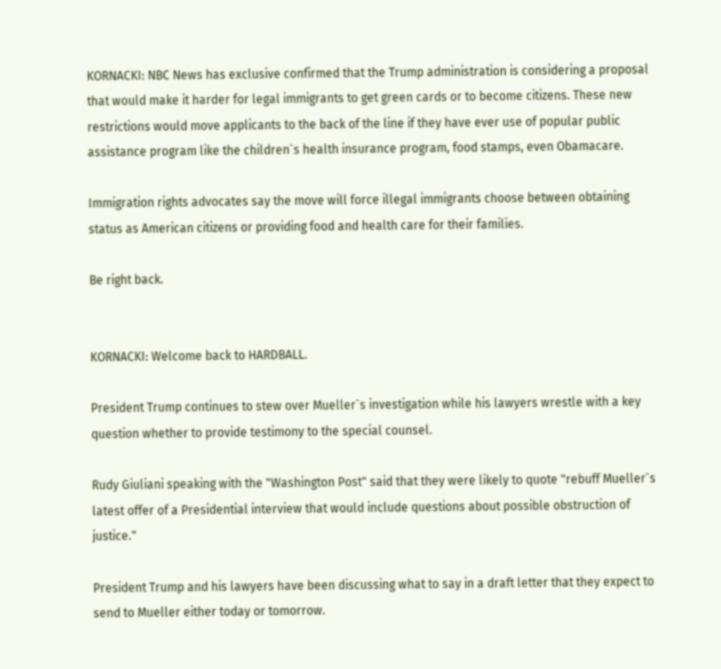KORNACKI: NBC News has exclusive confirmed that the Trump administration is considering a proposal that would make it harder for legal immigrants to get green cards or to become citizens. These new restrictions would move applicants to the back of the line if they have ever use of popular public assistance program like the children`s health insurance program, food stamps, even Obamacare.

Immigration rights advocates say the move will force illegal immigrants choose between obtaining status as American citizens or providing food and health care for their families.

Be right back.


KORNACKI: Welcome back to HARDBALL.

President Trump continues to stew over Mueller`s investigation while his lawyers wrestle with a key question whether to provide testimony to the special counsel.

Rudy Giuliani speaking with the "Washington Post" said that they were likely to quote "rebuff Mueller`s latest offer of a Presidential interview that would include questions about possible obstruction of justice."

President Trump and his lawyers have been discussing what to say in a draft letter that they expect to send to Mueller either today or tomorrow.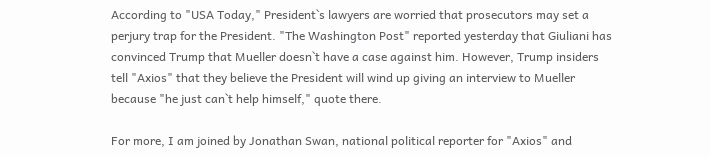According to "USA Today," President`s lawyers are worried that prosecutors may set a perjury trap for the President. "The Washington Post" reported yesterday that Giuliani has convinced Trump that Mueller doesn`t have a case against him. However, Trump insiders tell "Axios" that they believe the President will wind up giving an interview to Mueller because "he just can`t help himself," quote there.

For more, I am joined by Jonathan Swan, national political reporter for "Axios" and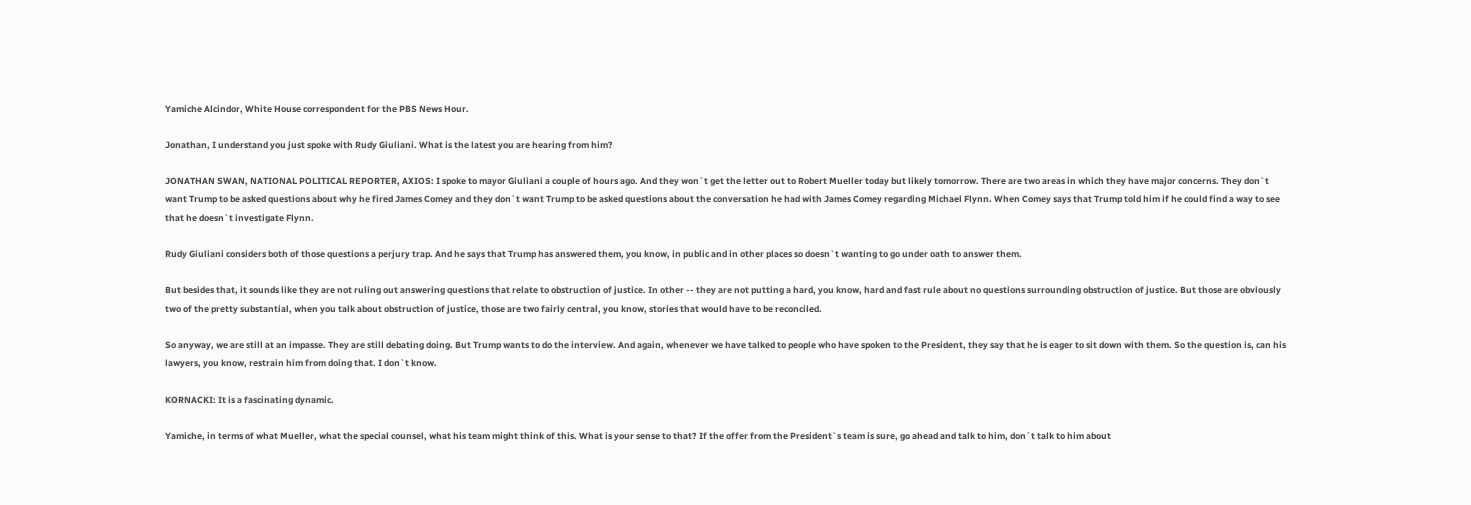Yamiche Alcindor, White House correspondent for the PBS News Hour.

Jonathan, I understand you just spoke with Rudy Giuliani. What is the latest you are hearing from him?

JONATHAN SWAN, NATIONAL POLITICAL REPORTER, AXIOS: I spoke to mayor Giuliani a couple of hours ago. And they won`t get the letter out to Robert Mueller today but likely tomorrow. There are two areas in which they have major concerns. They don`t want Trump to be asked questions about why he fired James Comey and they don`t want Trump to be asked questions about the conversation he had with James Comey regarding Michael Flynn. When Comey says that Trump told him if he could find a way to see that he doesn`t investigate Flynn.

Rudy Giuliani considers both of those questions a perjury trap. And he says that Trump has answered them, you know, in public and in other places so doesn`t wanting to go under oath to answer them.

But besides that, it sounds like they are not ruling out answering questions that relate to obstruction of justice. In other -- they are not putting a hard, you know, hard and fast rule about no questions surrounding obstruction of justice. But those are obviously two of the pretty substantial, when you talk about obstruction of justice, those are two fairly central, you know, stories that would have to be reconciled.

So anyway, we are still at an impasse. They are still debating doing. But Trump wants to do the interview. And again, whenever we have talked to people who have spoken to the President, they say that he is eager to sit down with them. So the question is, can his lawyers, you know, restrain him from doing that. I don`t know.

KORNACKI: It is a fascinating dynamic.

Yamiche, in terms of what Mueller, what the special counsel, what his team might think of this. What is your sense to that? If the offer from the President`s team is sure, go ahead and talk to him, don`t talk to him about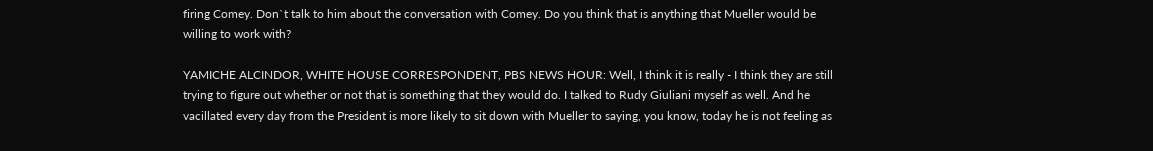firing Comey. Don`t talk to him about the conversation with Comey. Do you think that is anything that Mueller would be willing to work with?

YAMICHE ALCINDOR, WHITE HOUSE CORRESPONDENT, PBS NEWS HOUR: Well, I think it is really - I think they are still trying to figure out whether or not that is something that they would do. I talked to Rudy Giuliani myself as well. And he vacillated every day from the President is more likely to sit down with Mueller to saying, you know, today he is not feeling as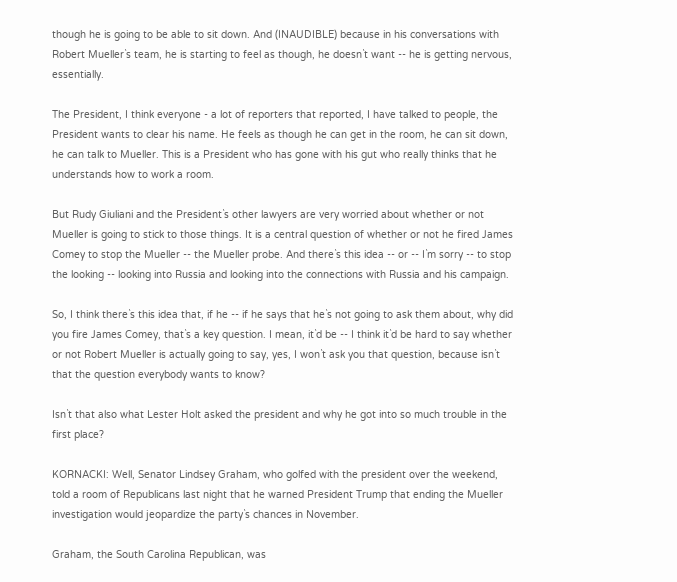though he is going to be able to sit down. And (INAUDIBLE) because in his conversations with Robert Mueller`s team, he is starting to feel as though, he doesn`t want -- he is getting nervous, essentially.

The President, I think everyone - a lot of reporters that reported, I have talked to people, the President wants to clear his name. He feels as though he can get in the room, he can sit down, he can talk to Mueller. This is a President who has gone with his gut who really thinks that he understands how to work a room.

But Rudy Giuliani and the President`s other lawyers are very worried about whether or not Mueller is going to stick to those things. It is a central question of whether or not he fired James Comey to stop the Mueller -- the Mueller probe. And there`s this idea -- or -- I`m sorry -- to stop the looking -- looking into Russia and looking into the connections with Russia and his campaign.

So, I think there`s this idea that, if he -- if he says that he`s not going to ask them about, why did you fire James Comey, that`s a key question. I mean, it`d be -- I think it`d be hard to say whether or not Robert Mueller is actually going to say, yes, I won`t ask you that question, because isn`t that the question everybody wants to know?

Isn`t that also what Lester Holt asked the president and why he got into so much trouble in the first place?

KORNACKI: Well, Senator Lindsey Graham, who golfed with the president over the weekend, told a room of Republicans last night that he warned President Trump that ending the Mueller investigation would jeopardize the party`s chances in November.

Graham, the South Carolina Republican, was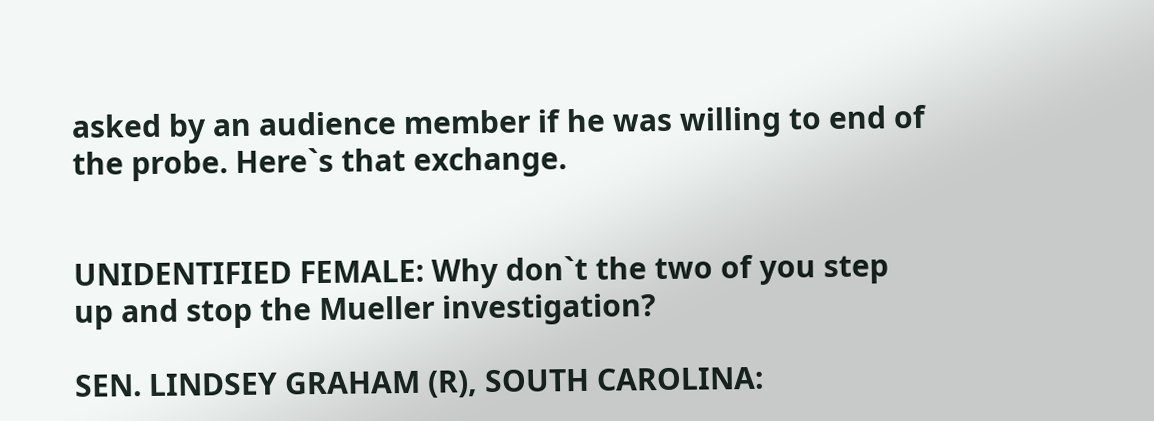asked by an audience member if he was willing to end of the probe. Here`s that exchange.


UNIDENTIFIED FEMALE: Why don`t the two of you step up and stop the Mueller investigation?

SEN. LINDSEY GRAHAM (R), SOUTH CAROLINA: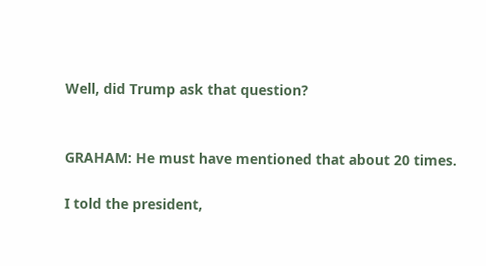Well, did Trump ask that question?


GRAHAM: He must have mentioned that about 20 times.

I told the president,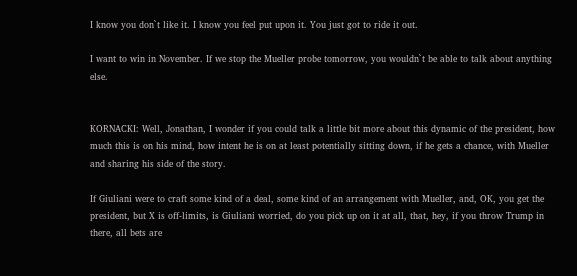I know you don`t like it. I know you feel put upon it. You just got to ride it out.

I want to win in November. If we stop the Mueller probe tomorrow, you wouldn`t be able to talk about anything else.


KORNACKI: Well, Jonathan, I wonder if you could talk a little bit more about this dynamic of the president, how much this is on his mind, how intent he is on at least potentially sitting down, if he gets a chance, with Mueller and sharing his side of the story.

If Giuliani were to craft some kind of a deal, some kind of an arrangement with Mueller, and, OK, you get the president, but X is off-limits, is Giuliani worried, do you pick up on it at all, that, hey, if you throw Trump in there, all bets are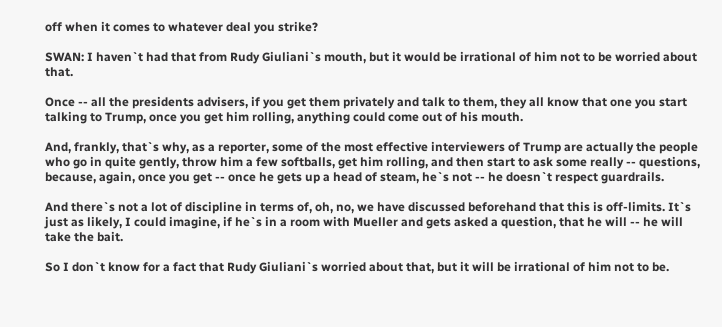off when it comes to whatever deal you strike?

SWAN: I haven`t had that from Rudy Giuliani`s mouth, but it would be irrational of him not to be worried about that.

Once -- all the presidents advisers, if you get them privately and talk to them, they all know that one you start talking to Trump, once you get him rolling, anything could come out of his mouth.

And, frankly, that`s why, as a reporter, some of the most effective interviewers of Trump are actually the people who go in quite gently, throw him a few softballs, get him rolling, and then start to ask some really -- questions, because, again, once you get -- once he gets up a head of steam, he`s not -- he doesn`t respect guardrails.

And there`s not a lot of discipline in terms of, oh, no, we have discussed beforehand that this is off-limits. It`s just as likely, I could imagine, if he`s in a room with Mueller and gets asked a question, that he will -- he will take the bait.

So I don`t know for a fact that Rudy Giuliani`s worried about that, but it will be irrational of him not to be.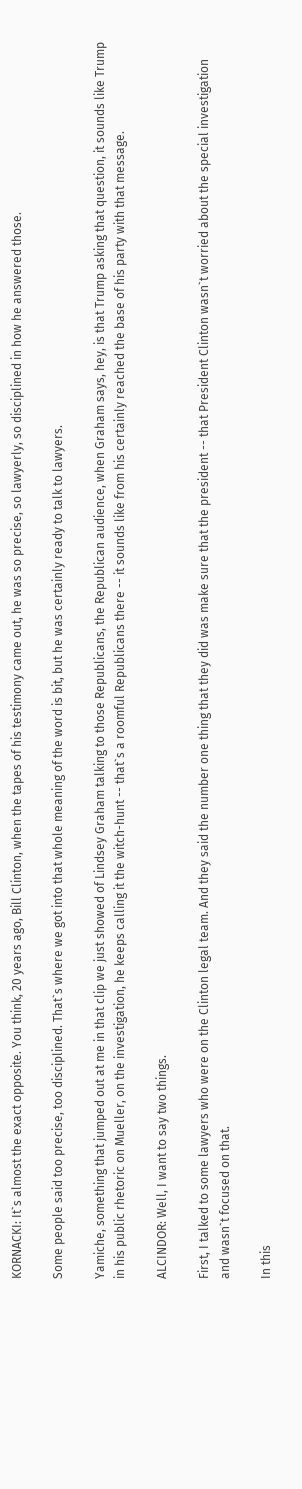KORNACKI: It`s almost the exact opposite. You think, 20 years ago, Bill Clinton, when the tapes of his testimony came out, he was so precise, so lawyerly, so disciplined in how he answered those.

Some people said too precise, too disciplined. That`s where we got into that whole meaning of the word is bit, but he was certainly ready to talk to lawyers.

Yamiche, something that jumped out at me in that clip we just showed of Lindsey Graham talking to those Republicans, the Republican audience, when Graham says, hey, is that Trump asking that question, it sounds like Trump in his public rhetoric on Mueller, on the investigation, he keeps calling it the witch-hunt -- that`s a roomful Republicans there -- it sounds like from his certainly reached the base of his party with that message.

ALCINDOR: Well, I want to say two things.

First, I talked to some lawyers who were on the Clinton legal team. And they said the number one thing that they did was make sure that the president -- that President Clinton wasn`t worried about the special investigation and wasn`t focused on that.

In this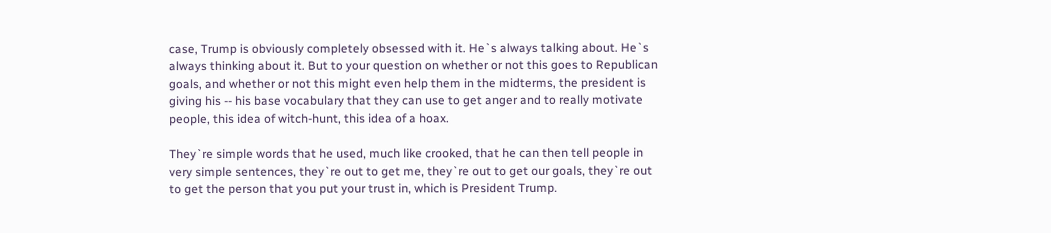case, Trump is obviously completely obsessed with it. He`s always talking about. He`s always thinking about it. But to your question on whether or not this goes to Republican goals, and whether or not this might even help them in the midterms, the president is giving his -- his base vocabulary that they can use to get anger and to really motivate people, this idea of witch-hunt, this idea of a hoax.

They`re simple words that he used, much like crooked, that he can then tell people in very simple sentences, they`re out to get me, they`re out to get our goals, they`re out to get the person that you put your trust in, which is President Trump.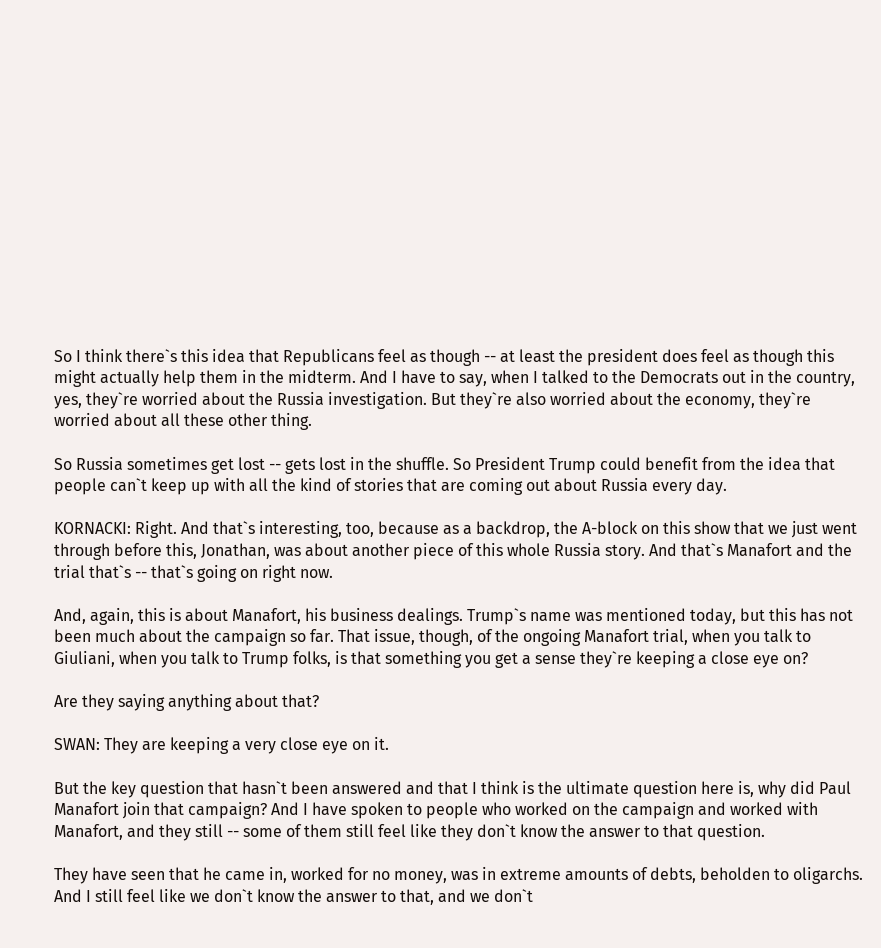So I think there`s this idea that Republicans feel as though -- at least the president does feel as though this might actually help them in the midterm. And I have to say, when I talked to the Democrats out in the country, yes, they`re worried about the Russia investigation. But they`re also worried about the economy, they`re worried about all these other thing.

So Russia sometimes get lost -- gets lost in the shuffle. So President Trump could benefit from the idea that people can`t keep up with all the kind of stories that are coming out about Russia every day.

KORNACKI: Right. And that`s interesting, too, because as a backdrop, the A-block on this show that we just went through before this, Jonathan, was about another piece of this whole Russia story. And that`s Manafort and the trial that`s -- that`s going on right now.

And, again, this is about Manafort, his business dealings. Trump`s name was mentioned today, but this has not been much about the campaign so far. That issue, though, of the ongoing Manafort trial, when you talk to Giuliani, when you talk to Trump folks, is that something you get a sense they`re keeping a close eye on?

Are they saying anything about that?

SWAN: They are keeping a very close eye on it.

But the key question that hasn`t been answered and that I think is the ultimate question here is, why did Paul Manafort join that campaign? And I have spoken to people who worked on the campaign and worked with Manafort, and they still -- some of them still feel like they don`t know the answer to that question.

They have seen that he came in, worked for no money, was in extreme amounts of debts, beholden to oligarchs. And I still feel like we don`t know the answer to that, and we don`t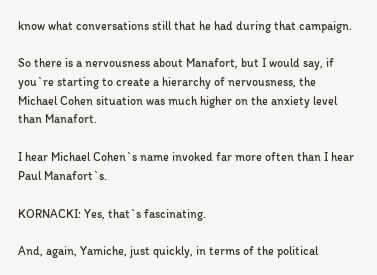know what conversations still that he had during that campaign.

So there is a nervousness about Manafort, but I would say, if you`re starting to create a hierarchy of nervousness, the Michael Cohen situation was much higher on the anxiety level than Manafort.

I hear Michael Cohen`s name invoked far more often than I hear Paul Manafort`s.

KORNACKI: Yes, that`s fascinating.

And, again, Yamiche, just quickly, in terms of the political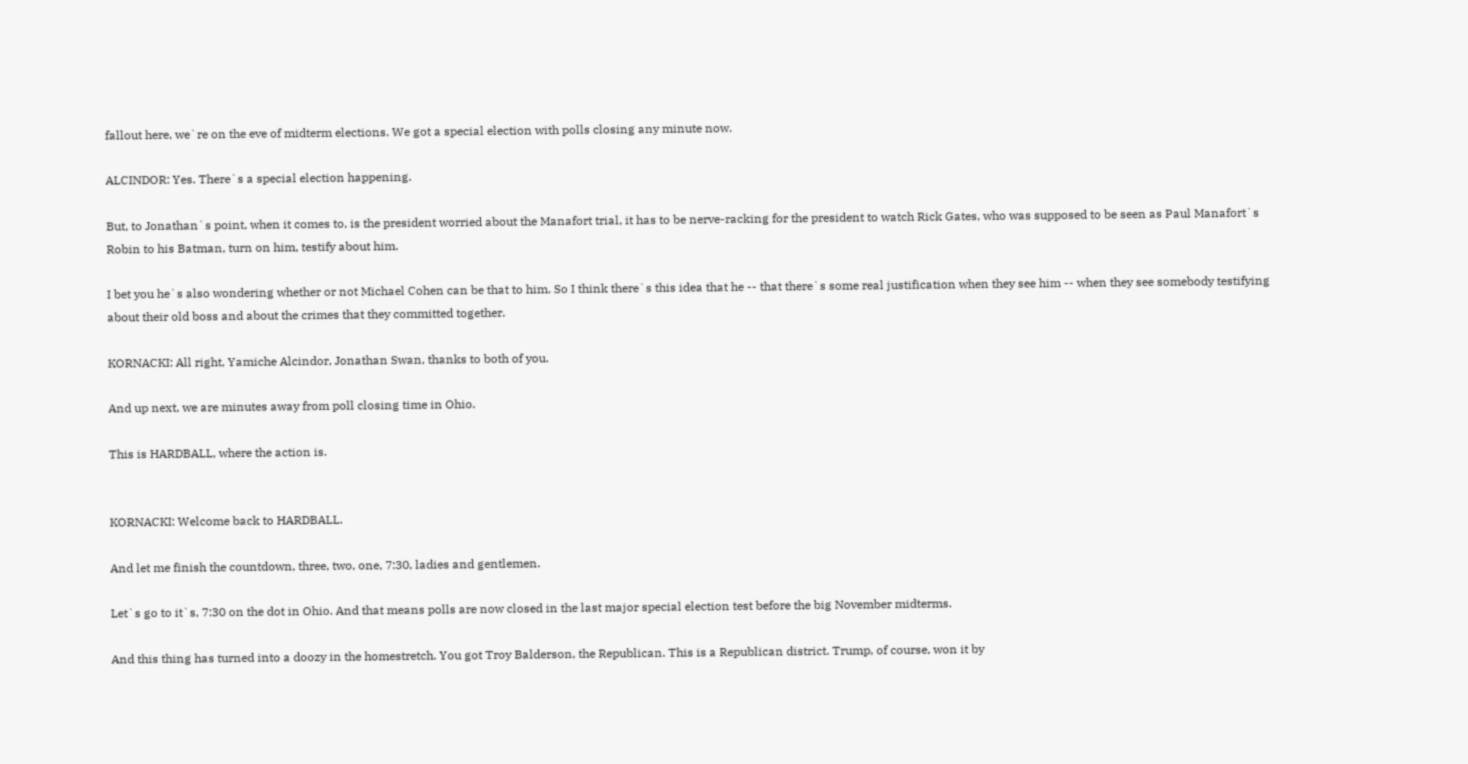fallout here, we`re on the eve of midterm elections. We got a special election with polls closing any minute now.

ALCINDOR: Yes. There`s a special election happening.

But, to Jonathan`s point, when it comes to, is the president worried about the Manafort trial, it has to be nerve-racking for the president to watch Rick Gates, who was supposed to be seen as Paul Manafort`s Robin to his Batman, turn on him, testify about him.

I bet you he`s also wondering whether or not Michael Cohen can be that to him. So I think there`s this idea that he -- that there`s some real justification when they see him -- when they see somebody testifying about their old boss and about the crimes that they committed together.

KORNACKI: All right, Yamiche Alcindor, Jonathan Swan, thanks to both of you.

And up next, we are minutes away from poll closing time in Ohio.

This is HARDBALL, where the action is.


KORNACKI: Welcome back to HARDBALL.

And let me finish the countdown, three, two, one, 7:30, ladies and gentlemen.

Let`s go to it`s, 7:30 on the dot in Ohio. And that means polls are now closed in the last major special election test before the big November midterms.

And this thing has turned into a doozy in the homestretch. You got Troy Balderson, the Republican. This is a Republican district. Trump, of course, won it by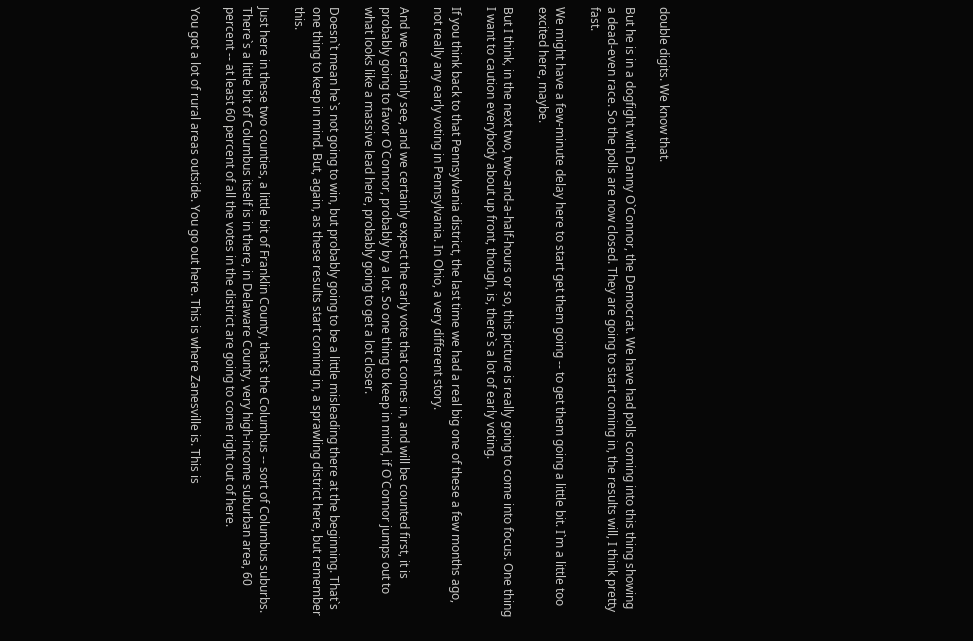double digits. We know that.

But he is in a dogfight with Danny O`Connor, the Democrat. We have had polls coming into this thing showing a dead-even race. So the polls are now closed. They are going to start coming in, the results will, I think pretty fast.

We might have a few-minute delay here to start get them going -- to get them going a little bit. I`m a little too excited here, maybe.

But I think, in the next two, two-and-a-half-hours or so, this picture is really going to come into focus. One thing I want to caution everybody about up front, though, is, there`s a lot of early voting.

If you think back to that Pennsylvania district, the last time we had a real big one of these a few months ago, not really any early voting in Pennsylvania. In Ohio, a very different story.

And we certainly see, and we certainly expect the early vote that comes in, and will be counted first, it is probably going to favor O`Connor, probably by a lot. So one thing to keep in mind, if O`Connor jumps out to what looks like a massive lead here, probably going to get a lot closer.

Doesn`t mean he`s not going to win, but probably going to be a little misleading there at the beginning. That`s one thing to keep in mind. But, again, as these results start coming in, a sprawling district here, but remember this.

Just here in these two counties, a little bit of Franklin County, that`s the Columbus -- sort of Columbus suburbs. There`s a little bit of Columbus itself is in there, in Delaware County, very high-income suburban area, 60 percent -- at least 60 percent of all the votes in the district are going to come right out of here.

You got a lot of rural areas outside. You go out here. This is where Zanesville is. This is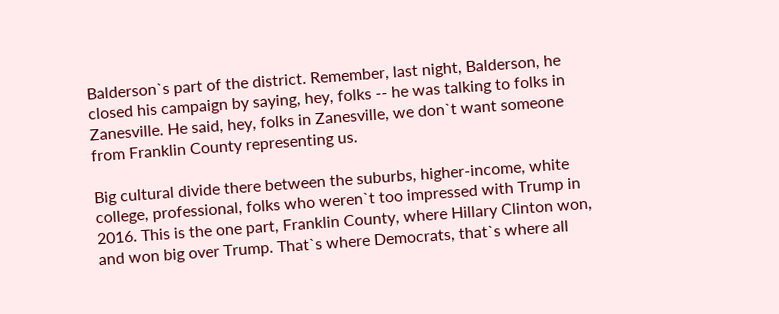Balderson`s part of the district. Remember, last night, Balderson, he closed his campaign by saying, hey, folks -- he was talking to folks in Zanesville. He said, hey, folks in Zanesville, we don`t want someone from Franklin County representing us.

Big cultural divide there between the suburbs, higher-income, white college, professional, folks who weren`t too impressed with Trump in 2016. This is the one part, Franklin County, where Hillary Clinton won, and won big over Trump. That`s where Democrats, that`s where all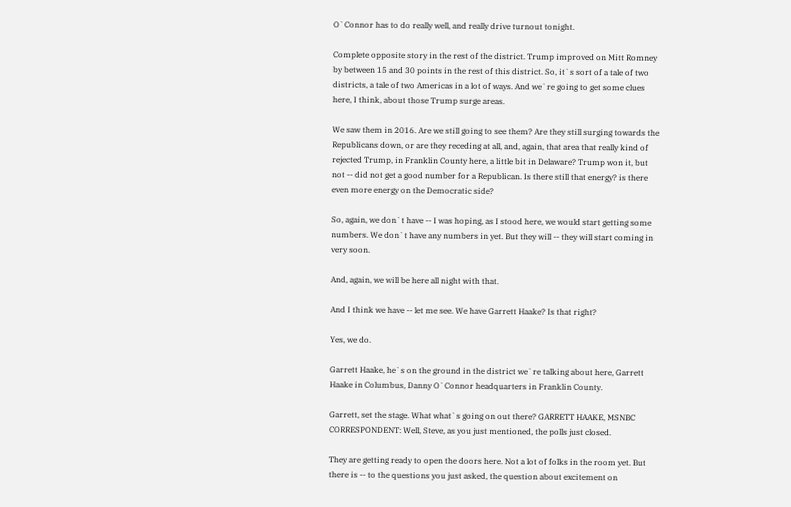O`Connor has to do really well, and really drive turnout tonight.

Complete opposite story in the rest of the district. Trump improved on Mitt Romney by between 15 and 30 points in the rest of this district. So, it`s sort of a tale of two districts, a tale of two Americas in a lot of ways. And we`re going to get some clues here, I think, about those Trump surge areas.

We saw them in 2016. Are we still going to see them? Are they still surging towards the Republicans down, or are they receding at all, and, again, that area that really kind of rejected Trump, in Franklin County here, a little bit in Delaware? Trump won it, but not -- did not get a good number for a Republican. Is there still that energy? is there even more energy on the Democratic side?

So, again, we don`t have -- I was hoping, as I stood here, we would start getting some numbers. We don`t have any numbers in yet. But they will -- they will start coming in very soon.

And, again, we will be here all night with that.

And I think we have -- let me see. We have Garrett Haake? Is that right?

Yes, we do.

Garrett Haake, he`s on the ground in the district we`re talking about here, Garrett Haake in Columbus, Danny O`Connor headquarters in Franklin County.

Garrett, set the stage. What what`s going on out there? GARRETT HAAKE, MSNBC CORRESPONDENT: Well, Steve, as you just mentioned, the polls just closed.

They are getting ready to open the doors here. Not a lot of folks in the room yet. But there is -- to the questions you just asked, the question about excitement on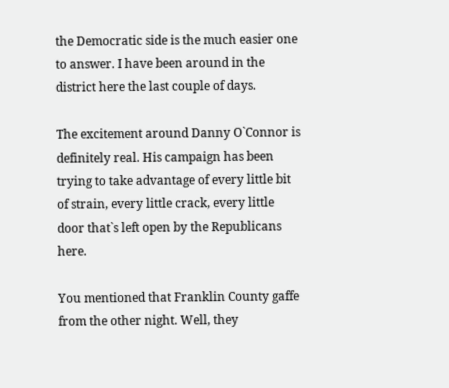the Democratic side is the much easier one to answer. I have been around in the district here the last couple of days.

The excitement around Danny O`Connor is definitely real. His campaign has been trying to take advantage of every little bit of strain, every little crack, every little door that`s left open by the Republicans here.

You mentioned that Franklin County gaffe from the other night. Well, they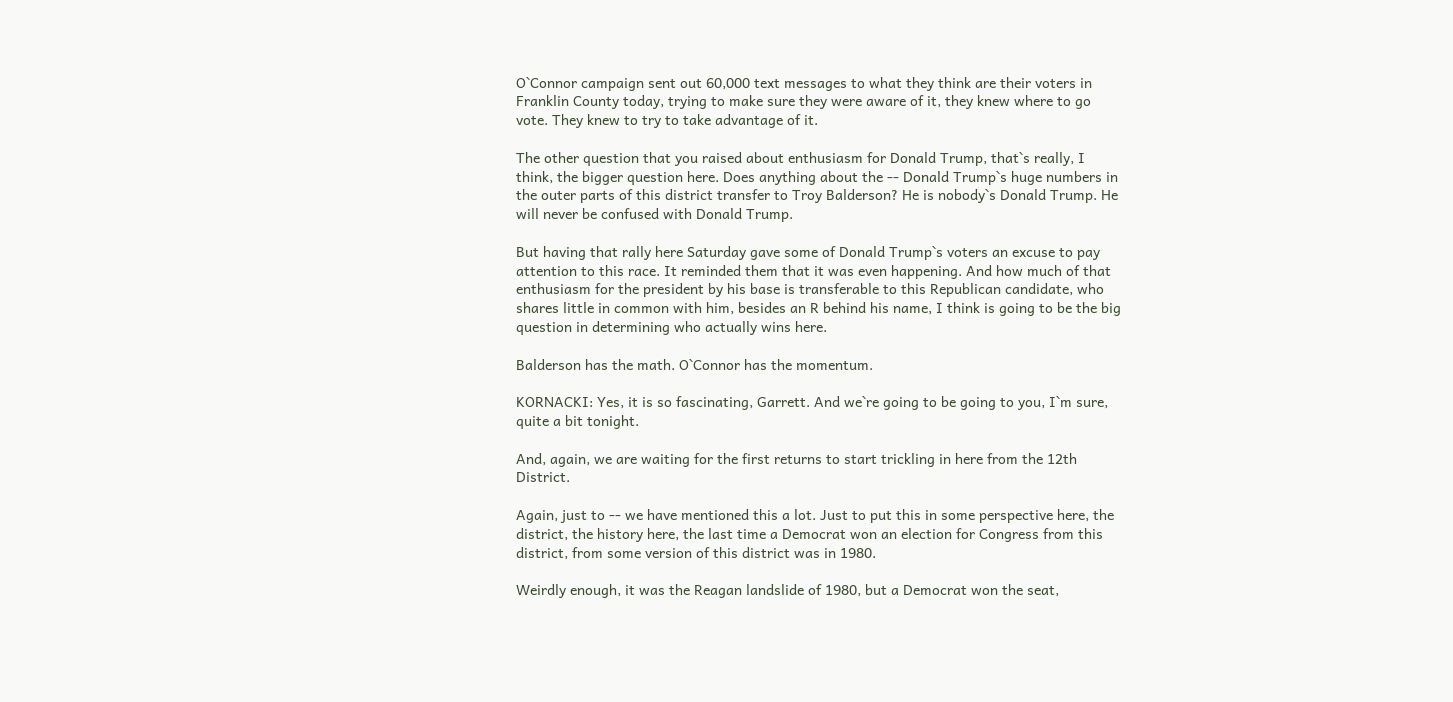O`Connor campaign sent out 60,000 text messages to what they think are their voters in Franklin County today, trying to make sure they were aware of it, they knew where to go vote. They knew to try to take advantage of it.

The other question that you raised about enthusiasm for Donald Trump, that`s really, I think, the bigger question here. Does anything about the -- Donald Trump`s huge numbers in the outer parts of this district transfer to Troy Balderson? He is nobody`s Donald Trump. He will never be confused with Donald Trump.

But having that rally here Saturday gave some of Donald Trump`s voters an excuse to pay attention to this race. It reminded them that it was even happening. And how much of that enthusiasm for the president by his base is transferable to this Republican candidate, who shares little in common with him, besides an R behind his name, I think is going to be the big question in determining who actually wins here.

Balderson has the math. O`Connor has the momentum.

KORNACKI: Yes, it is so fascinating, Garrett. And we`re going to be going to you, I`m sure, quite a bit tonight.

And, again, we are waiting for the first returns to start trickling in here from the 12th District.

Again, just to -- we have mentioned this a lot. Just to put this in some perspective here, the district, the history here, the last time a Democrat won an election for Congress from this district, from some version of this district was in 1980.

Weirdly enough, it was the Reagan landslide of 1980, but a Democrat won the seat,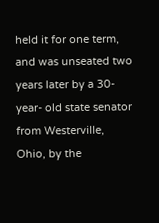held it for one term, and was unseated two years later by a 30-year- old state senator from Westerville, Ohio, by the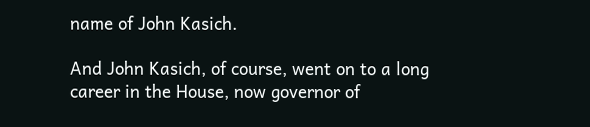name of John Kasich.

And John Kasich, of course, went on to a long career in the House, now governor of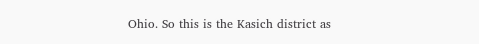Ohio. So this is the Kasich district as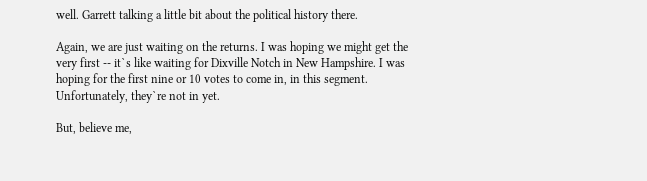well. Garrett talking a little bit about the political history there.

Again, we are just waiting on the returns. I was hoping we might get the very first -- it`s like waiting for Dixville Notch in New Hampshire. I was hoping for the first nine or 10 votes to come in, in this segment. Unfortunately, they`re not in yet.

But, believe me,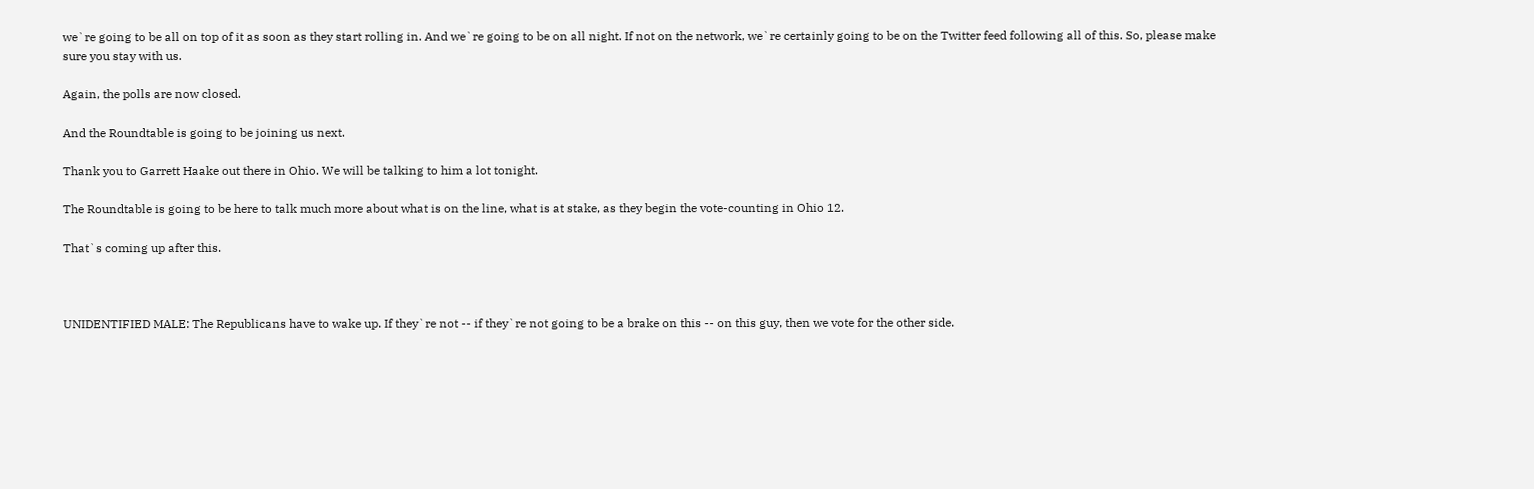we`re going to be all on top of it as soon as they start rolling in. And we`re going to be on all night. If not on the network, we`re certainly going to be on the Twitter feed following all of this. So, please make sure you stay with us.

Again, the polls are now closed.

And the Roundtable is going to be joining us next.

Thank you to Garrett Haake out there in Ohio. We will be talking to him a lot tonight.

The Roundtable is going to be here to talk much more about what is on the line, what is at stake, as they begin the vote-counting in Ohio 12.

That`s coming up after this.



UNIDENTIFIED MALE: The Republicans have to wake up. If they`re not -- if they`re not going to be a brake on this -- on this guy, then we vote for the other side.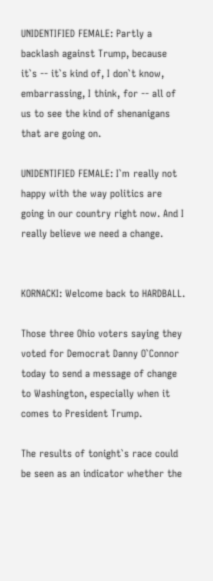UNIDENTIFIED FEMALE: Partly a backlash against Trump, because it`s -- it`s kind of, I don`t know, embarrassing, I think, for -- all of us to see the kind of shenanigans that are going on.

UNIDENTIFIED FEMALE: I`m really not happy with the way politics are going in our country right now. And I really believe we need a change.


KORNACKI: Welcome back to HARDBALL.

Those three Ohio voters saying they voted for Democrat Danny O`Connor today to send a message of change to Washington, especially when it comes to President Trump.

The results of tonight`s race could be seen as an indicator whether the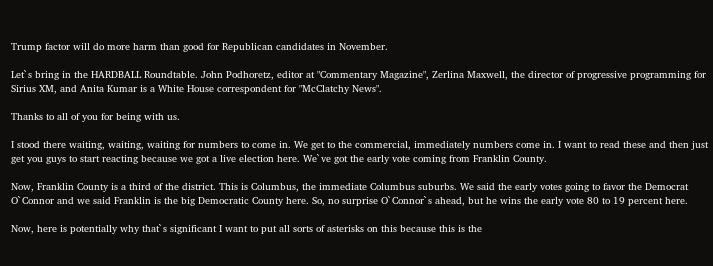Trump factor will do more harm than good for Republican candidates in November.

Let`s bring in the HARDBALL Roundtable. John Podhoretz, editor at "Commentary Magazine", Zerlina Maxwell, the director of progressive programming for Sirius XM, and Anita Kumar is a White House correspondent for "McClatchy News".

Thanks to all of you for being with us.

I stood there waiting, waiting, waiting for numbers to come in. We get to the commercial, immediately numbers come in. I want to read these and then just get you guys to start reacting because we got a live election here. We`ve got the early vote coming from Franklin County.

Now, Franklin County is a third of the district. This is Columbus, the immediate Columbus suburbs. We said the early votes going to favor the Democrat O`Connor and we said Franklin is the big Democratic County here. So, no surprise O`Connor`s ahead, but he wins the early vote 80 to 19 percent here.

Now, here is potentially why that`s significant I want to put all sorts of asterisks on this because this is the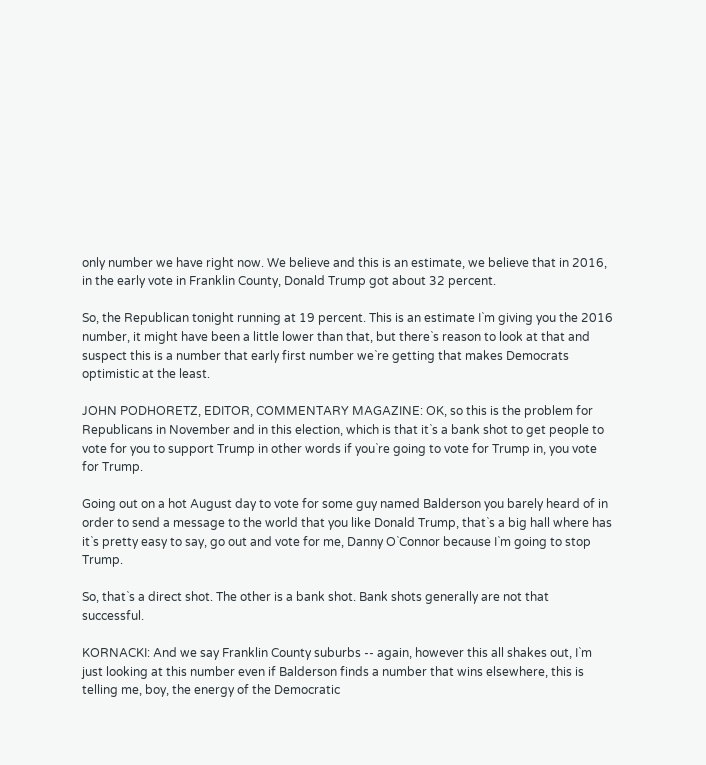only number we have right now. We believe and this is an estimate, we believe that in 2016, in the early vote in Franklin County, Donald Trump got about 32 percent.

So, the Republican tonight running at 19 percent. This is an estimate I`m giving you the 2016 number, it might have been a little lower than that, but there`s reason to look at that and suspect this is a number that early first number we`re getting that makes Democrats optimistic at the least.

JOHN PODHORETZ, EDITOR, COMMENTARY MAGAZINE: OK, so this is the problem for Republicans in November and in this election, which is that it`s a bank shot to get people to vote for you to support Trump in other words if you`re going to vote for Trump in, you vote for Trump.

Going out on a hot August day to vote for some guy named Balderson you barely heard of in order to send a message to the world that you like Donald Trump, that`s a big hall where has it`s pretty easy to say, go out and vote for me, Danny O`Connor because I`m going to stop Trump.

So, that`s a direct shot. The other is a bank shot. Bank shots generally are not that successful.

KORNACKI: And we say Franklin County suburbs -- again, however this all shakes out, I`m just looking at this number even if Balderson finds a number that wins elsewhere, this is telling me, boy, the energy of the Democratic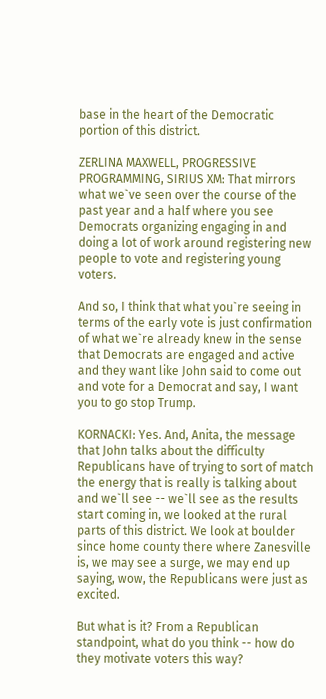base in the heart of the Democratic portion of this district.

ZERLINA MAXWELL, PROGRESSIVE PROGRAMMING, SIRIUS XM: That mirrors what we`ve seen over the course of the past year and a half where you see Democrats organizing engaging in and doing a lot of work around registering new people to vote and registering young voters.

And so, I think that what you`re seeing in terms of the early vote is just confirmation of what we`re already knew in the sense that Democrats are engaged and active and they want like John said to come out and vote for a Democrat and say, I want you to go stop Trump.

KORNACKI: Yes. And, Anita, the message that John talks about the difficulty Republicans have of trying to sort of match the energy that is really is talking about and we`ll see -- we`ll see as the results start coming in, we looked at the rural parts of this district. We look at boulder since home county there where Zanesville is, we may see a surge, we may end up saying, wow, the Republicans were just as excited.

But what is it? From a Republican standpoint, what do you think -- how do they motivate voters this way?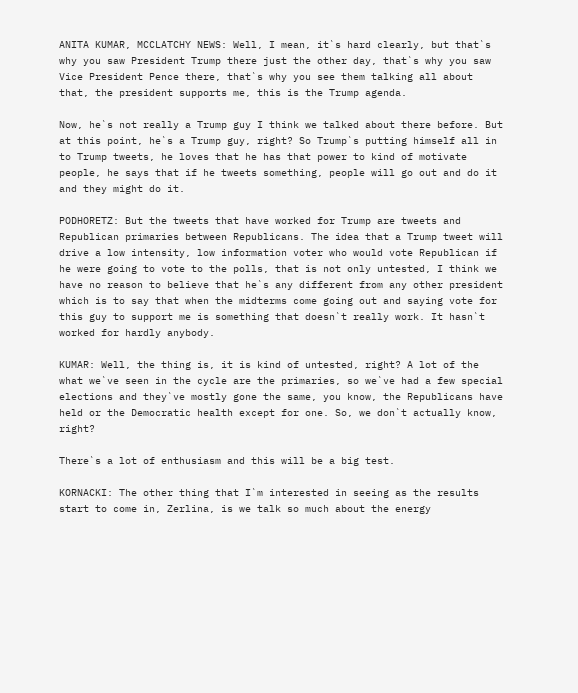ANITA KUMAR, MCCLATCHY NEWS: Well, I mean, it`s hard clearly, but that`s why you saw President Trump there just the other day, that`s why you saw Vice President Pence there, that`s why you see them talking all about that, the president supports me, this is the Trump agenda.

Now, he`s not really a Trump guy I think we talked about there before. But at this point, he`s a Trump guy, right? So Trump`s putting himself all in to Trump tweets, he loves that he has that power to kind of motivate people, he says that if he tweets something, people will go out and do it and they might do it.

PODHORETZ: But the tweets that have worked for Trump are tweets and Republican primaries between Republicans. The idea that a Trump tweet will drive a low intensity, low information voter who would vote Republican if he were going to vote to the polls, that is not only untested, I think we have no reason to believe that he`s any different from any other president which is to say that when the midterms come going out and saying vote for this guy to support me is something that doesn`t really work. It hasn`t worked for hardly anybody.

KUMAR: Well, the thing is, it is kind of untested, right? A lot of the what we`ve seen in the cycle are the primaries, so we`ve had a few special elections and they`ve mostly gone the same, you know, the Republicans have held or the Democratic health except for one. So, we don`t actually know, right?

There`s a lot of enthusiasm and this will be a big test.

KORNACKI: The other thing that I`m interested in seeing as the results start to come in, Zerlina, is we talk so much about the energy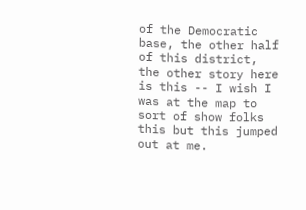of the Democratic base, the other half of this district, the other story here is this -- I wish I was at the map to sort of show folks this but this jumped out at me.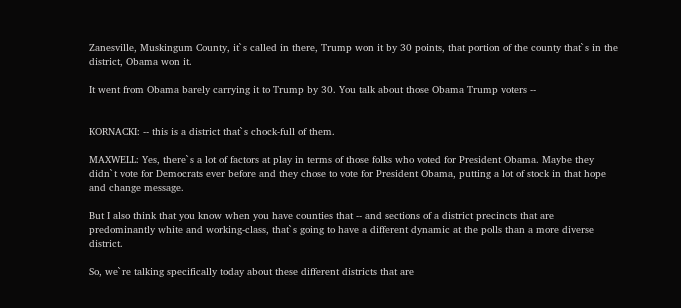Zanesville, Muskingum County, it`s called in there, Trump won it by 30 points, that portion of the county that`s in the district, Obama won it.

It went from Obama barely carrying it to Trump by 30. You talk about those Obama Trump voters --


KORNACKI: -- this is a district that`s chock-full of them.

MAXWELL: Yes, there`s a lot of factors at play in terms of those folks who voted for President Obama. Maybe they didn`t vote for Democrats ever before and they chose to vote for President Obama, putting a lot of stock in that hope and change message.

But I also think that you know when you have counties that -- and sections of a district precincts that are predominantly white and working-class, that`s going to have a different dynamic at the polls than a more diverse district.

So, we`re talking specifically today about these different districts that are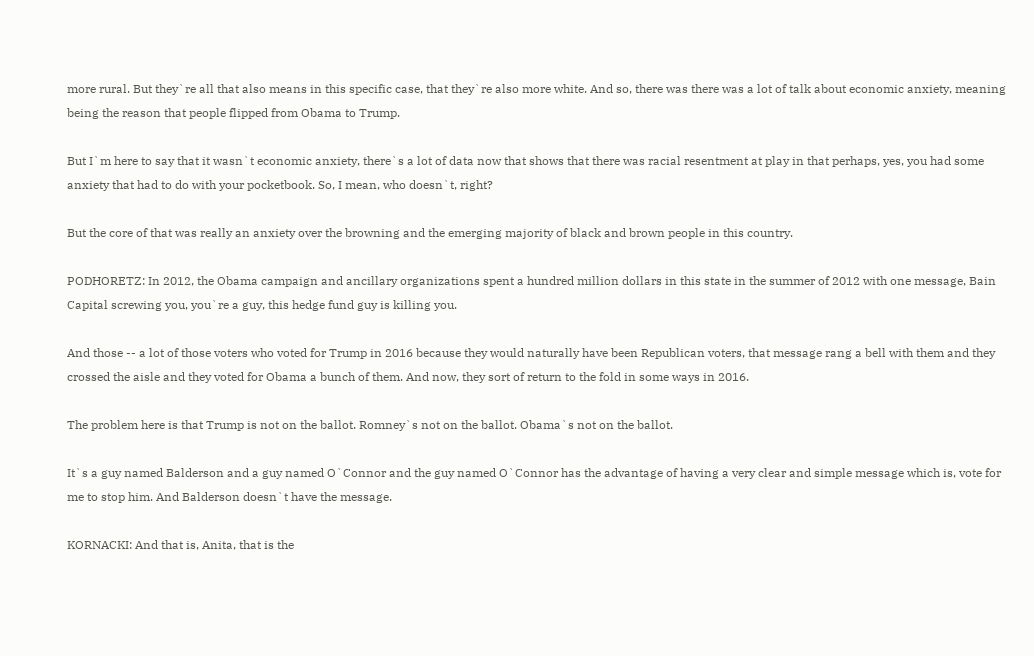more rural. But they`re all that also means in this specific case, that they`re also more white. And so, there was there was a lot of talk about economic anxiety, meaning being the reason that people flipped from Obama to Trump.

But I`m here to say that it wasn`t economic anxiety, there`s a lot of data now that shows that there was racial resentment at play in that perhaps, yes, you had some anxiety that had to do with your pocketbook. So, I mean, who doesn`t, right?

But the core of that was really an anxiety over the browning and the emerging majority of black and brown people in this country.

PODHORETZ: In 2012, the Obama campaign and ancillary organizations spent a hundred million dollars in this state in the summer of 2012 with one message, Bain Capital screwing you, you`re a guy, this hedge fund guy is killing you.

And those -- a lot of those voters who voted for Trump in 2016 because they would naturally have been Republican voters, that message rang a bell with them and they crossed the aisle and they voted for Obama a bunch of them. And now, they sort of return to the fold in some ways in 2016.

The problem here is that Trump is not on the ballot. Romney`s not on the ballot. Obama`s not on the ballot.

It`s a guy named Balderson and a guy named O`Connor and the guy named O`Connor has the advantage of having a very clear and simple message which is, vote for me to stop him. And Balderson doesn`t have the message.

KORNACKI: And that is, Anita, that is the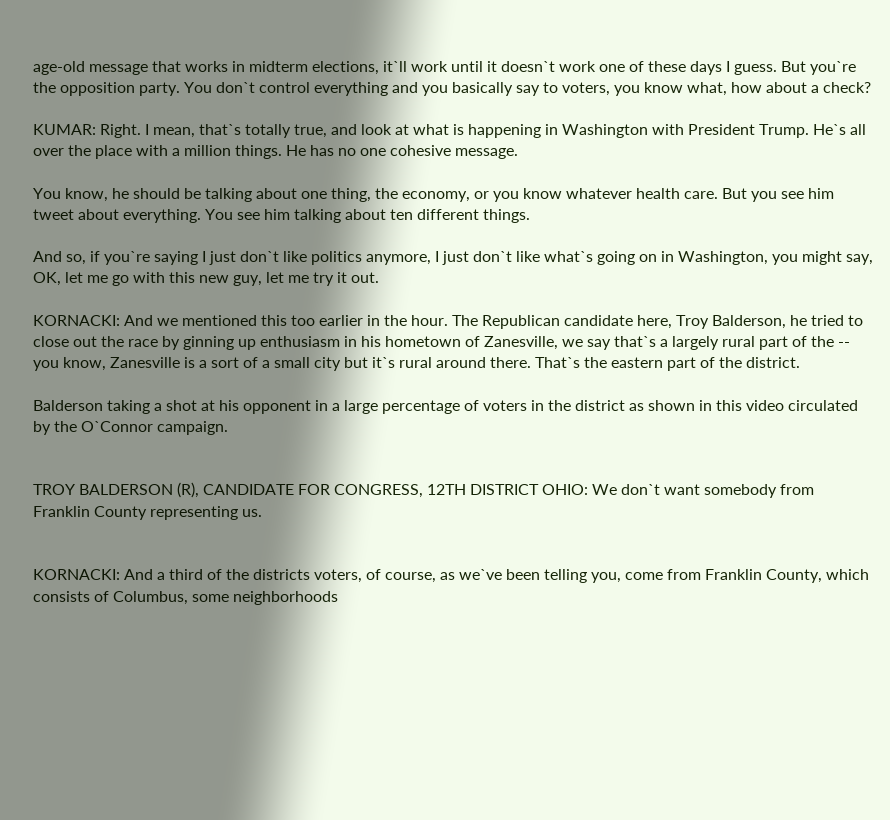age-old message that works in midterm elections, it`ll work until it doesn`t work one of these days I guess. But you`re the opposition party. You don`t control everything and you basically say to voters, you know what, how about a check?

KUMAR: Right. I mean, that`s totally true, and look at what is happening in Washington with President Trump. He`s all over the place with a million things. He has no one cohesive message.

You know, he should be talking about one thing, the economy, or you know whatever health care. But you see him tweet about everything. You see him talking about ten different things.

And so, if you`re saying I just don`t like politics anymore, I just don`t like what`s going on in Washington, you might say, OK, let me go with this new guy, let me try it out.

KORNACKI: And we mentioned this too earlier in the hour. The Republican candidate here, Troy Balderson, he tried to close out the race by ginning up enthusiasm in his hometown of Zanesville, we say that`s a largely rural part of the -- you know, Zanesville is a sort of a small city but it`s rural around there. That`s the eastern part of the district.

Balderson taking a shot at his opponent in a large percentage of voters in the district as shown in this video circulated by the O`Connor campaign.


TROY BALDERSON (R), CANDIDATE FOR CONGRESS, 12TH DISTRICT OHIO: We don`t want somebody from Franklin County representing us.


KORNACKI: And a third of the districts voters, of course, as we`ve been telling you, come from Franklin County, which consists of Columbus, some neighborhoods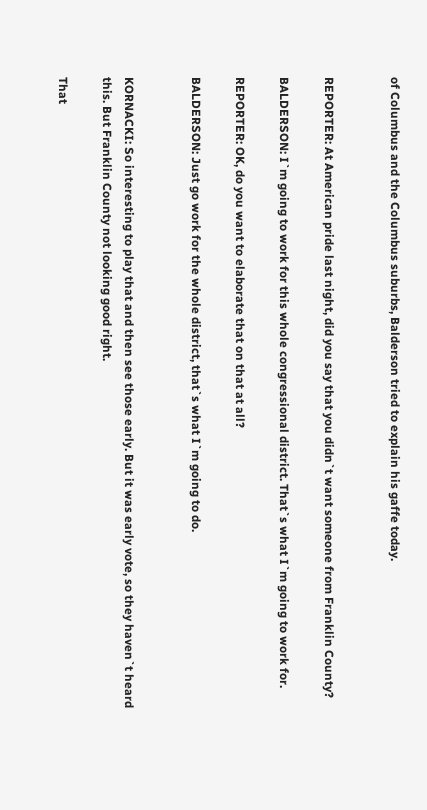of Columbus and the Columbus suburbs, Balderson tried to explain his gaffe today.


REPORTER: At American pride last night, did you say that you didn`t want someone from Franklin County?

BALDERSON: I`m going to work for this whole congressional district. That`s what I`m going to work for.

REPORTER: OK, do you want to elaborate that on that at all?

BALDERSON: Just go work for the whole district, that`s what I`m going to do.


KORNACKI: So interesting to play that and then see those early. But it was early vote, so they haven`t heard this. But Franklin County not looking good right.

That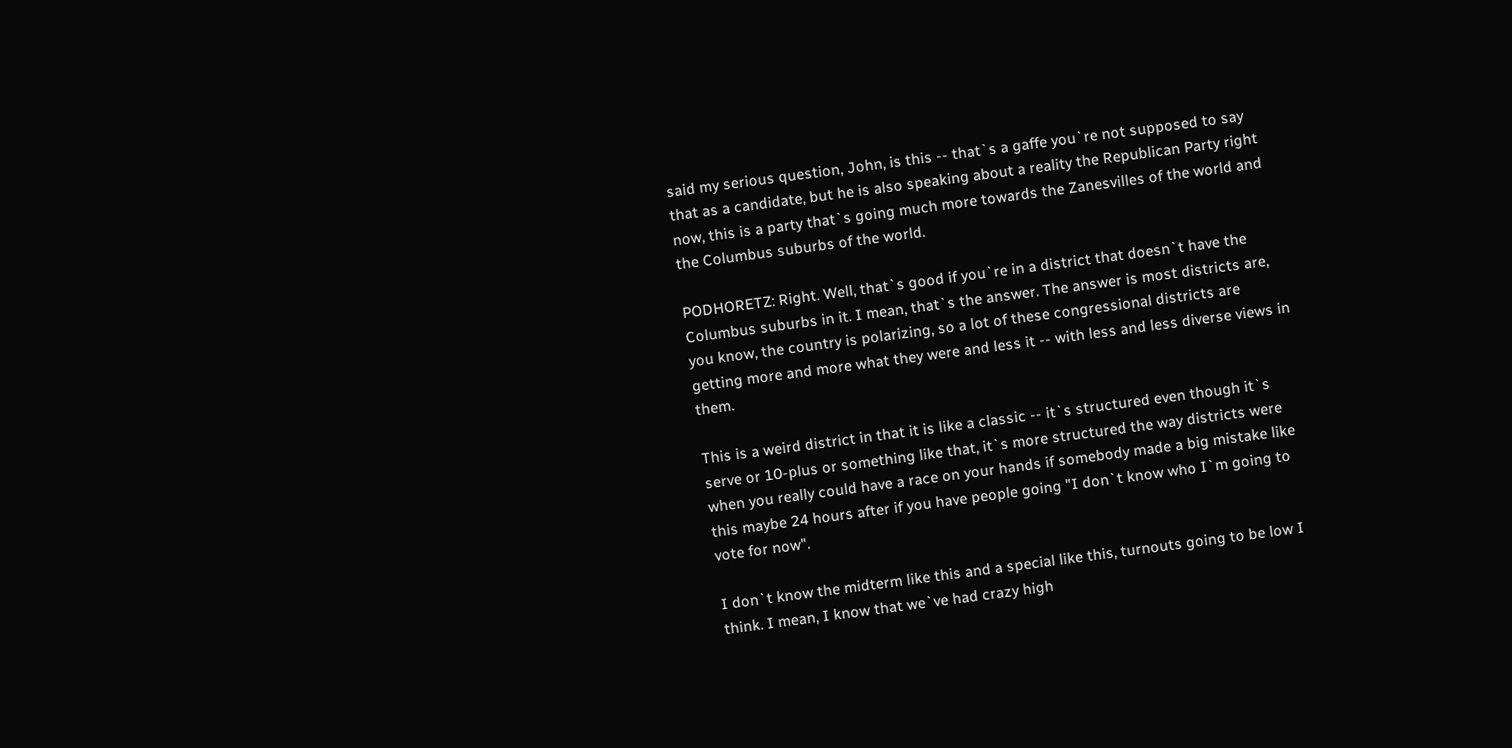said my serious question, John, is this -- that`s a gaffe you`re not supposed to say that as a candidate, but he is also speaking about a reality the Republican Party right now, this is a party that`s going much more towards the Zanesvilles of the world and the Columbus suburbs of the world.

PODHORETZ: Right. Well, that`s good if you`re in a district that doesn`t have the Columbus suburbs in it. I mean, that`s the answer. The answer is most districts are, you know, the country is polarizing, so a lot of these congressional districts are getting more and more what they were and less it -- with less and less diverse views in them.

This is a weird district in that it is like a classic -- it`s structured even though it`s serve or 10-plus or something like that, it`s more structured the way districts were when you really could have a race on your hands if somebody made a big mistake like this maybe 24 hours after if you have people going "I don`t know who I`m going to vote for now".

I don`t know the midterm like this and a special like this, turnouts going to be low I think. I mean, I know that we`ve had crazy high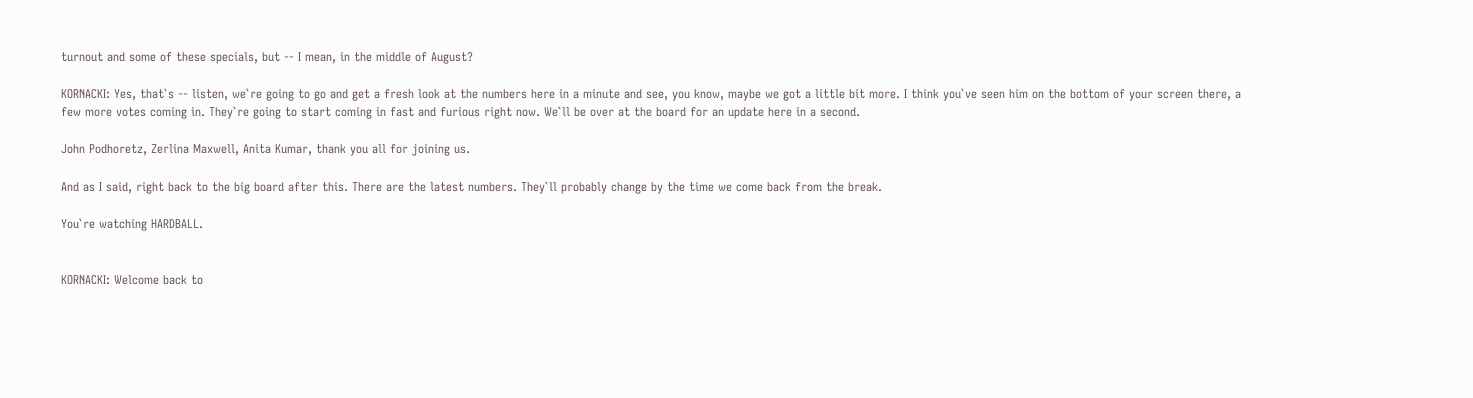turnout and some of these specials, but -- I mean, in the middle of August?

KORNACKI: Yes, that`s -- listen, we`re going to go and get a fresh look at the numbers here in a minute and see, you know, maybe we got a little bit more. I think you`ve seen him on the bottom of your screen there, a few more votes coming in. They`re going to start coming in fast and furious right now. We`ll be over at the board for an update here in a second.

John Podhoretz, Zerlina Maxwell, Anita Kumar, thank you all for joining us.

And as I said, right back to the big board after this. There are the latest numbers. They`ll probably change by the time we come back from the break.

You`re watching HARDBALL.


KORNACKI: Welcome back to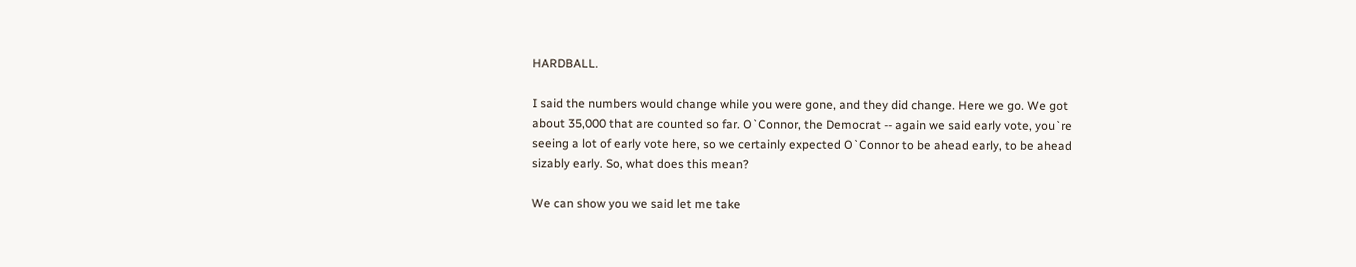HARDBALL.

I said the numbers would change while you were gone, and they did change. Here we go. We got about 35,000 that are counted so far. O`Connor, the Democrat -- again we said early vote, you`re seeing a lot of early vote here, so we certainly expected O`Connor to be ahead early, to be ahead sizably early. So, what does this mean?

We can show you we said let me take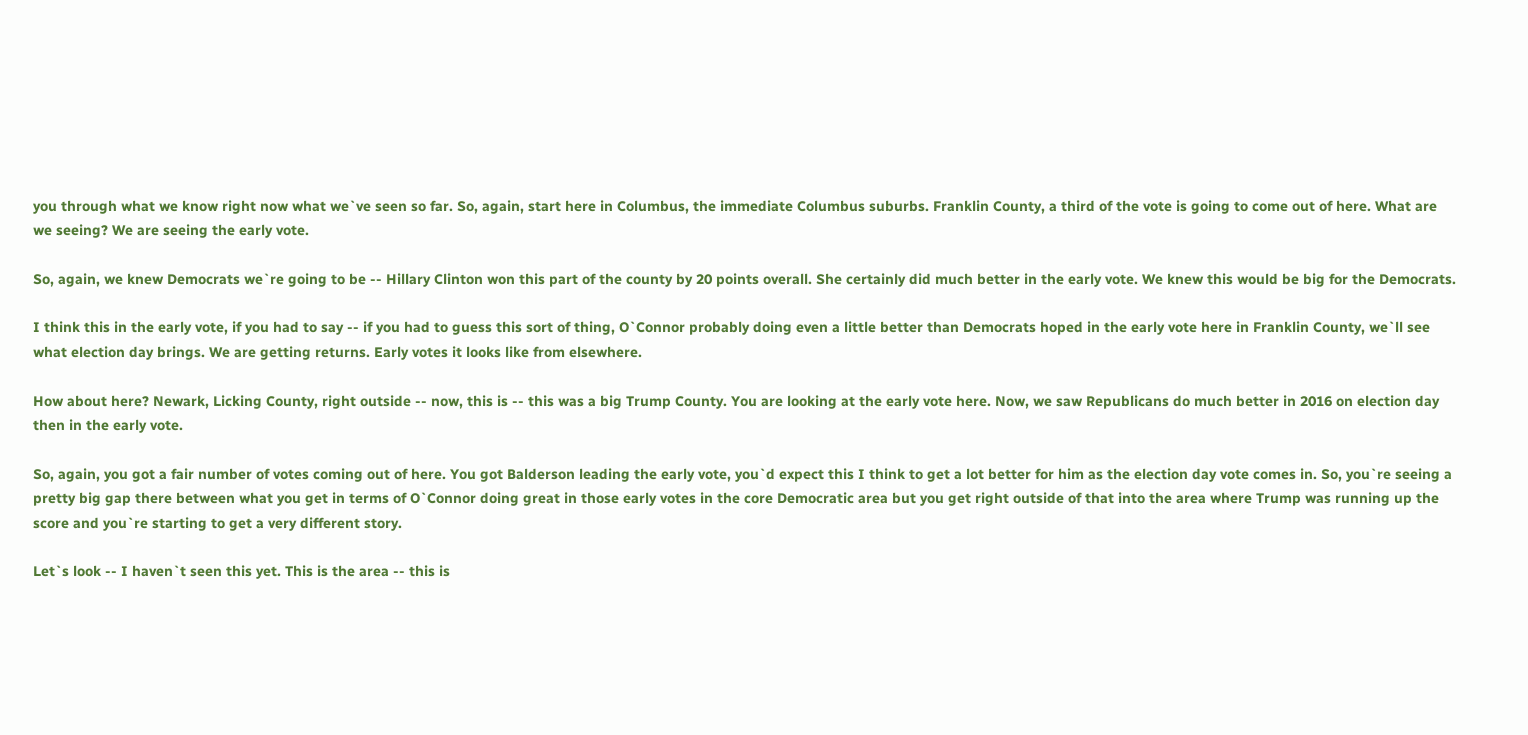you through what we know right now what we`ve seen so far. So, again, start here in Columbus, the immediate Columbus suburbs. Franklin County, a third of the vote is going to come out of here. What are we seeing? We are seeing the early vote.

So, again, we knew Democrats we`re going to be -- Hillary Clinton won this part of the county by 20 points overall. She certainly did much better in the early vote. We knew this would be big for the Democrats.

I think this in the early vote, if you had to say -- if you had to guess this sort of thing, O`Connor probably doing even a little better than Democrats hoped in the early vote here in Franklin County, we`ll see what election day brings. We are getting returns. Early votes it looks like from elsewhere.

How about here? Newark, Licking County, right outside -- now, this is -- this was a big Trump County. You are looking at the early vote here. Now, we saw Republicans do much better in 2016 on election day then in the early vote.

So, again, you got a fair number of votes coming out of here. You got Balderson leading the early vote, you`d expect this I think to get a lot better for him as the election day vote comes in. So, you`re seeing a pretty big gap there between what you get in terms of O`Connor doing great in those early votes in the core Democratic area but you get right outside of that into the area where Trump was running up the score and you`re starting to get a very different story.

Let`s look -- I haven`t seen this yet. This is the area -- this is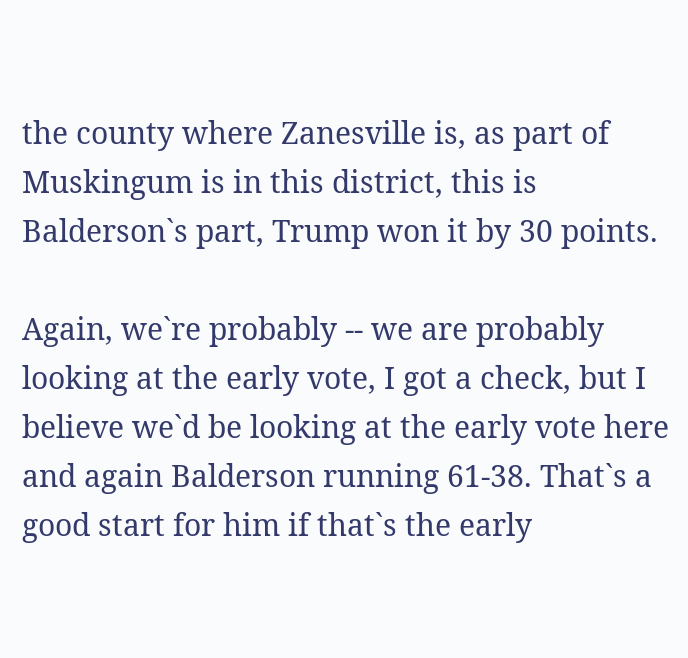the county where Zanesville is, as part of Muskingum is in this district, this is Balderson`s part, Trump won it by 30 points.

Again, we`re probably -- we are probably looking at the early vote, I got a check, but I believe we`d be looking at the early vote here and again Balderson running 61-38. That`s a good start for him if that`s the early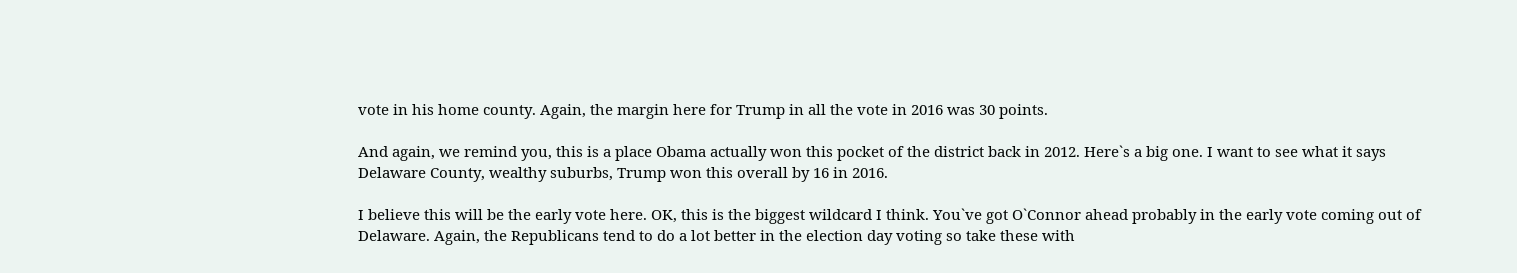vote in his home county. Again, the margin here for Trump in all the vote in 2016 was 30 points.

And again, we remind you, this is a place Obama actually won this pocket of the district back in 2012. Here`s a big one. I want to see what it says Delaware County, wealthy suburbs, Trump won this overall by 16 in 2016.

I believe this will be the early vote here. OK, this is the biggest wildcard I think. You`ve got O`Connor ahead probably in the early vote coming out of Delaware. Again, the Republicans tend to do a lot better in the election day voting so take these with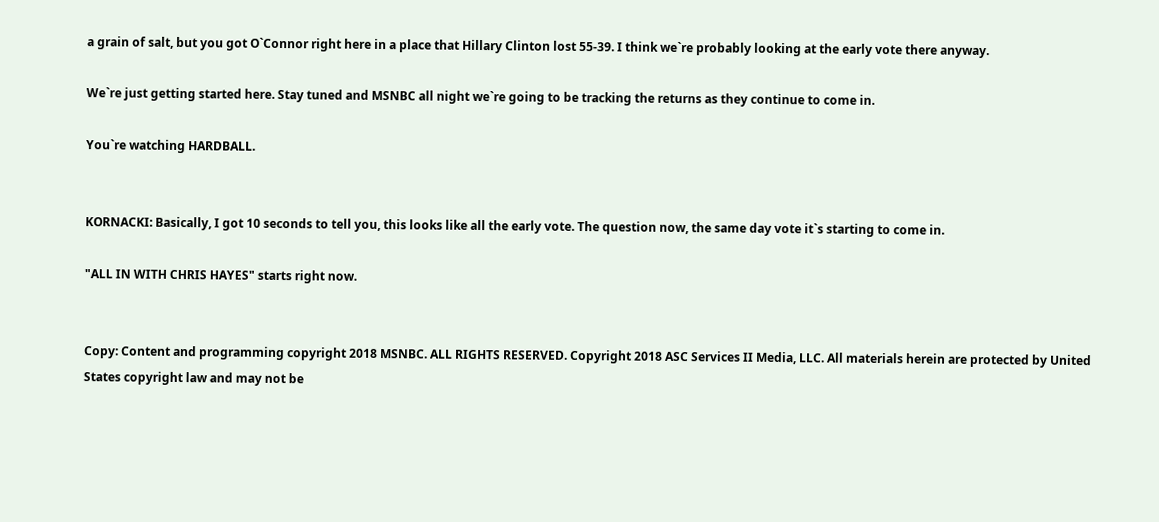a grain of salt, but you got O`Connor right here in a place that Hillary Clinton lost 55-39. I think we`re probably looking at the early vote there anyway.

We`re just getting started here. Stay tuned and MSNBC all night we`re going to be tracking the returns as they continue to come in.

You`re watching HARDBALL.


KORNACKI: Basically, I got 10 seconds to tell you, this looks like all the early vote. The question now, the same day vote it`s starting to come in.

"ALL IN WITH CHRIS HAYES" starts right now.


Copy: Content and programming copyright 2018 MSNBC. ALL RIGHTS RESERVED. Copyright 2018 ASC Services II Media, LLC. All materials herein are protected by United States copyright law and may not be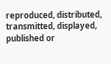reproduced, distributed, transmitted, displayed, published or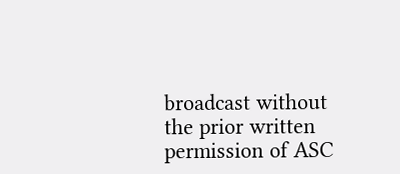broadcast without the prior written permission of ASC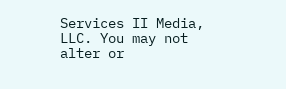Services II Media, LLC. You may not alter or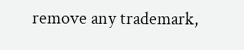remove any trademark,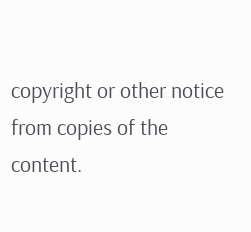copyright or other notice from copies of the content.